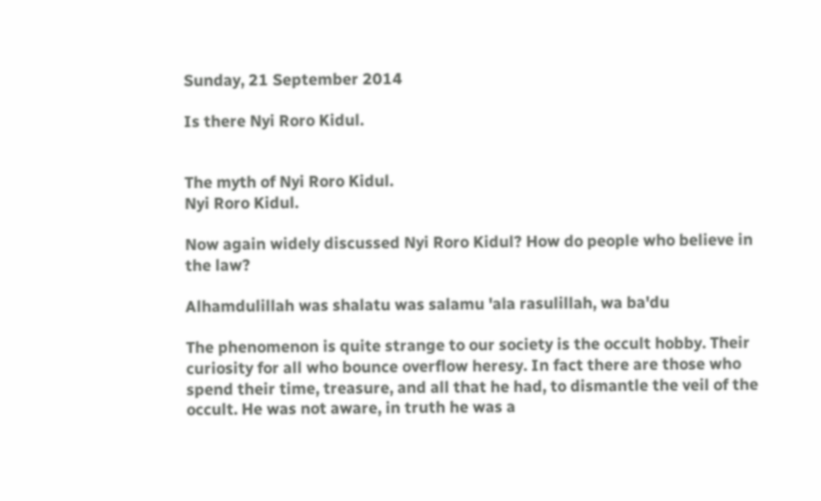Sunday, 21 September 2014

Is there Nyi Roro Kidul.


The myth of Nyi Roro Kidul.
Nyi Roro Kidul.

Now again widely discussed Nyi Roro Kidul? How do people who believe in the law?

Alhamdulillah was shalatu was salamu 'ala rasulillah, wa ba'du

The phenomenon is quite strange to our society is the occult hobby. Their curiosity for all who bounce overflow heresy. In fact there are those who spend their time, treasure, and all that he had, to dismantle the veil of the occult. He was not aware, in truth he was a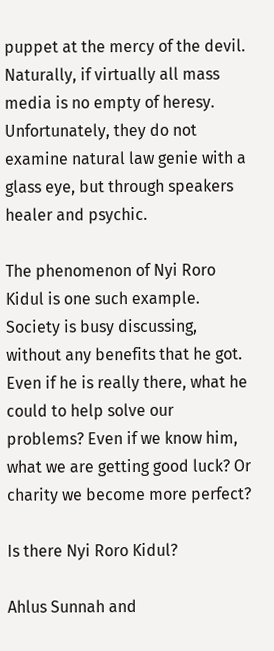puppet at the mercy of the devil. Naturally, if virtually all mass media is no empty of heresy. Unfortunately, they do not examine natural law genie with a glass eye, but through speakers healer and psychic.

The phenomenon of Nyi Roro Kidul is one such example. Society is busy discussing, without any benefits that he got. Even if he is really there, what he could to help solve our problems? Even if we know him, what we are getting good luck? Or charity we become more perfect?

Is there Nyi Roro Kidul?

Ahlus Sunnah and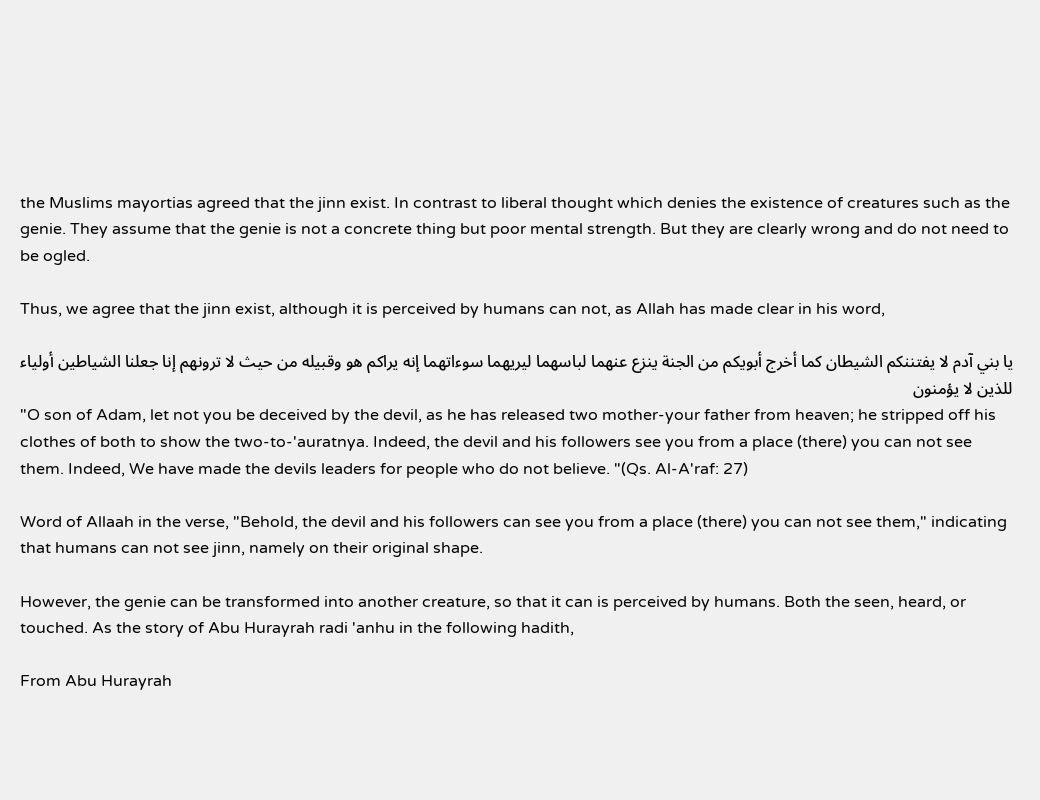the Muslims mayortias agreed that the jinn exist. In contrast to liberal thought which denies the existence of creatures such as the genie. They assume that the genie is not a concrete thing but poor mental strength. But they are clearly wrong and do not need to be ogled.

Thus, we agree that the jinn exist, although it is perceived by humans can not, as Allah has made clear in his word,

يا بني آدم لا يفتننكم الشيطان كما أخرج أبويكم من الجنة ينزع عنهما لباسهما ليريهما سوءاتهما إنه يراكم هو وقبيله من حيث لا ترونهم إنا جعلنا الشياطين أولياء للذين لا يؤمنون
"O son of Adam, let not you be deceived by the devil, as he has released two mother-your father from heaven; he stripped off his clothes of both to show the two-to-'auratnya. Indeed, the devil and his followers see you from a place (there) you can not see them. Indeed, We have made the devils leaders for people who do not believe. "(Qs. Al-A'raf: 27)

Word of Allaah in the verse, "Behold, the devil and his followers can see you from a place (there) you can not see them," indicating that humans can not see jinn, namely on their original shape.

However, the genie can be transformed into another creature, so that it can is perceived by humans. Both the seen, heard, or touched. As the story of Abu Hurayrah radi 'anhu in the following hadith,

From Abu Hurayrah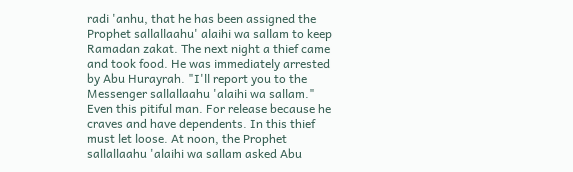radi 'anhu, that he has been assigned the Prophet sallallaahu' alaihi wa sallam to keep Ramadan zakat. The next night a thief came and took food. He was immediately arrested by Abu Hurayrah. "I'll report you to the Messenger sallallaahu 'alaihi wa sallam." Even this pitiful man. For release because he craves and have dependents. In this thief must let loose. At noon, the Prophet sallallaahu 'alaihi wa sallam asked Abu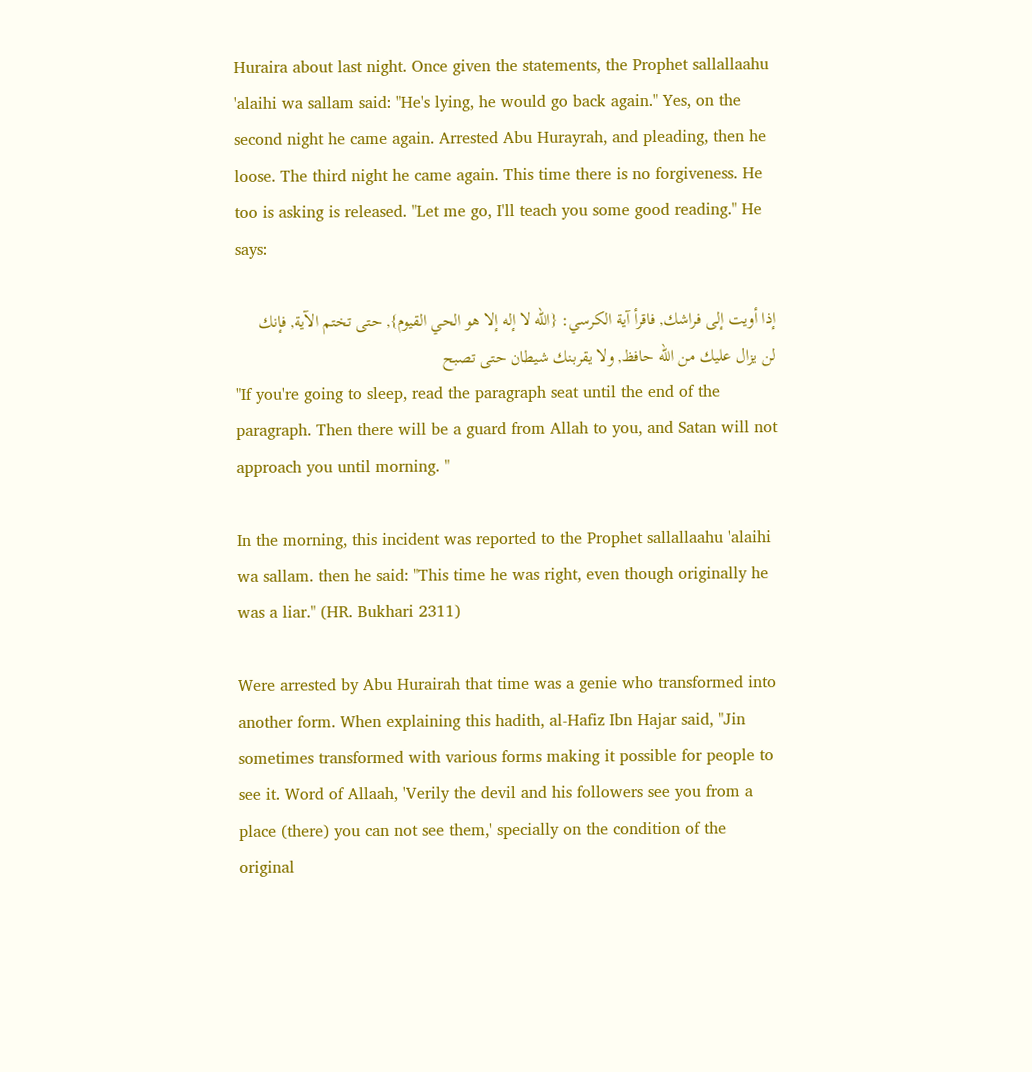Huraira about last night. Once given the statements, the Prophet sallallaahu 'alaihi wa sallam said: "He's lying, he would go back again." Yes, on the second night he came again. Arrested Abu Hurayrah, and pleading, then he loose. The third night he came again. This time there is no forgiveness. He too is asking is released. "Let me go, I'll teach you some good reading." He says:

إذا أويت إلى فراشك, فاقرأ آية الكرسي: {الله لا إله إلا هو الحي القيوم}, حتى تختم الآية, فإنك لن يزال عليك من الله حافظ, ولا يقربنك شيطان حتى تصبح
"If you're going to sleep, read the paragraph seat until the end of the paragraph. Then there will be a guard from Allah to you, and Satan will not approach you until morning. "

In the morning, this incident was reported to the Prophet sallallaahu 'alaihi wa sallam. then he said: "This time he was right, even though originally he was a liar." (HR. Bukhari 2311)

Were arrested by Abu Hurairah that time was a genie who transformed into another form. When explaining this hadith, al-Hafiz Ibn Hajar said, "Jin sometimes transformed with various forms making it possible for people to see it. Word of Allaah, 'Verily the devil and his followers see you from a place (there) you can not see them,' specially on the condition of the original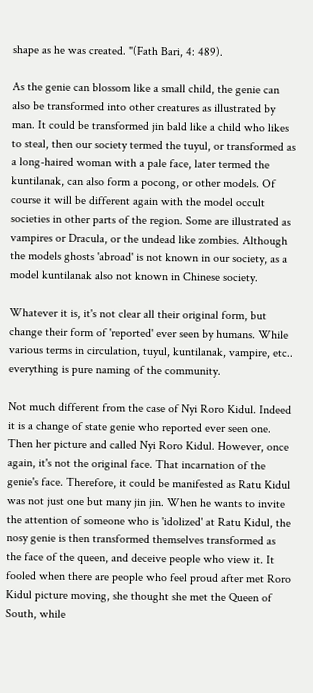shape as he was created. "(Fath Bari, 4: 489).

As the genie can blossom like a small child, the genie can also be transformed into other creatures as illustrated by man. It could be transformed jin bald like a child who likes to steal, then our society termed the tuyul, or transformed as a long-haired woman with a pale face, later termed the kuntilanak, can also form a pocong, or other models. Of course it will be different again with the model occult societies in other parts of the region. Some are illustrated as vampires or Dracula, or the undead like zombies. Although the models ghosts 'abroad' is not known in our society, as a model kuntilanak also not known in Chinese society.

Whatever it is, it's not clear all their original form, but change their form of 'reported' ever seen by humans. While various terms in circulation, tuyul, kuntilanak, vampire, etc.. everything is pure naming of the community.

Not much different from the case of Nyi Roro Kidul. Indeed it is a change of state genie who reported ever seen one. Then her picture and called Nyi Roro Kidul. However, once again, it's not the original face. That incarnation of the genie's face. Therefore, it could be manifested as Ratu Kidul was not just one but many jin jin. When he wants to invite the attention of someone who is 'idolized' at Ratu Kidul, the nosy genie is then transformed themselves transformed as the face of the queen, and deceive people who view it. It fooled when there are people who feel proud after met Roro Kidul picture moving, she thought she met the Queen of South, while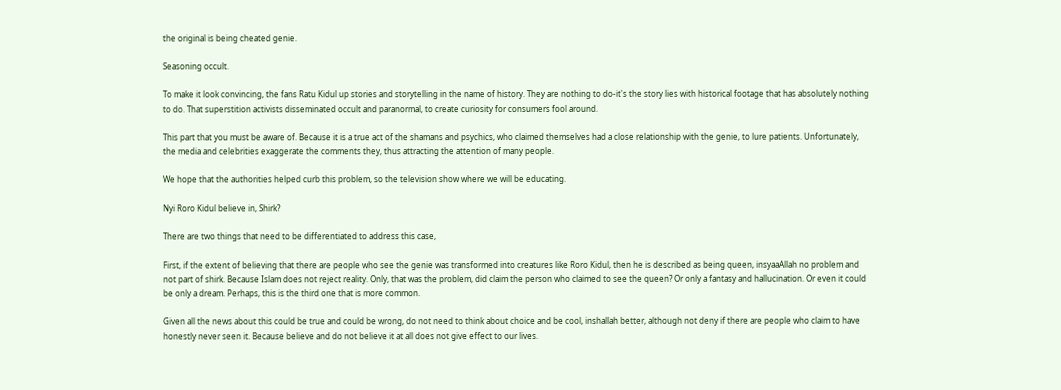the original is being cheated genie.

Seasoning occult.

To make it look convincing, the fans Ratu Kidul up stories and storytelling in the name of history. They are nothing to do-it's the story lies with historical footage that has absolutely nothing to do. That superstition activists disseminated occult and paranormal, to create curiosity for consumers fool around.

This part that you must be aware of. Because it is a true act of the shamans and psychics, who claimed themselves had a close relationship with the genie, to lure patients. Unfortunately, the media and celebrities exaggerate the comments they, thus attracting the attention of many people.

We hope that the authorities helped curb this problem, so the television show where we will be educating.

Nyi Roro Kidul believe in, Shirk?

There are two things that need to be differentiated to address this case,

First, if the extent of believing that there are people who see the genie was transformed into creatures like Roro Kidul, then he is described as being queen, insyaaAllah no problem and not part of shirk. Because Islam does not reject reality. Only, that was the problem, did claim the person who claimed to see the queen? Or only a fantasy and hallucination. Or even it could be only a dream. Perhaps, this is the third one that is more common.

Given all the news about this could be true and could be wrong, do not need to think about choice and be cool, inshallah better, although not deny if there are people who claim to have honestly never seen it. Because believe and do not believe it at all does not give effect to our lives.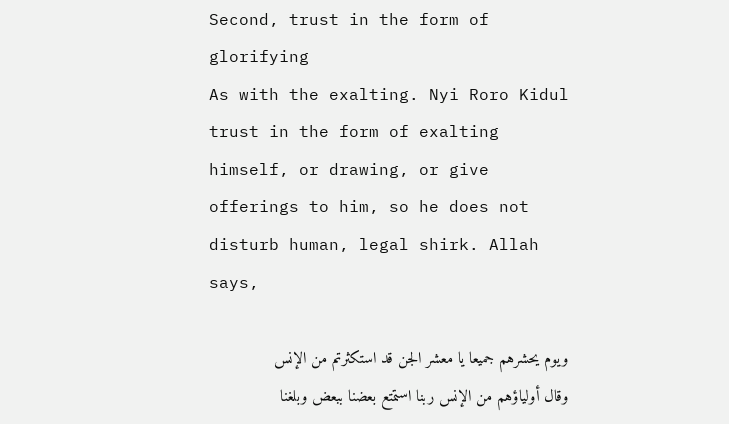Second, trust in the form of glorifying
As with the exalting. Nyi Roro Kidul trust in the form of exalting himself, or drawing, or give offerings to him, so he does not disturb human, legal shirk. Allah says,

ويوم يحشرهم جميعا يا معشر الجن قد استكثرتم من الإنس وقال أولياؤهم من الإنس ربنا استمتع بعضنا ببعض وبلغنا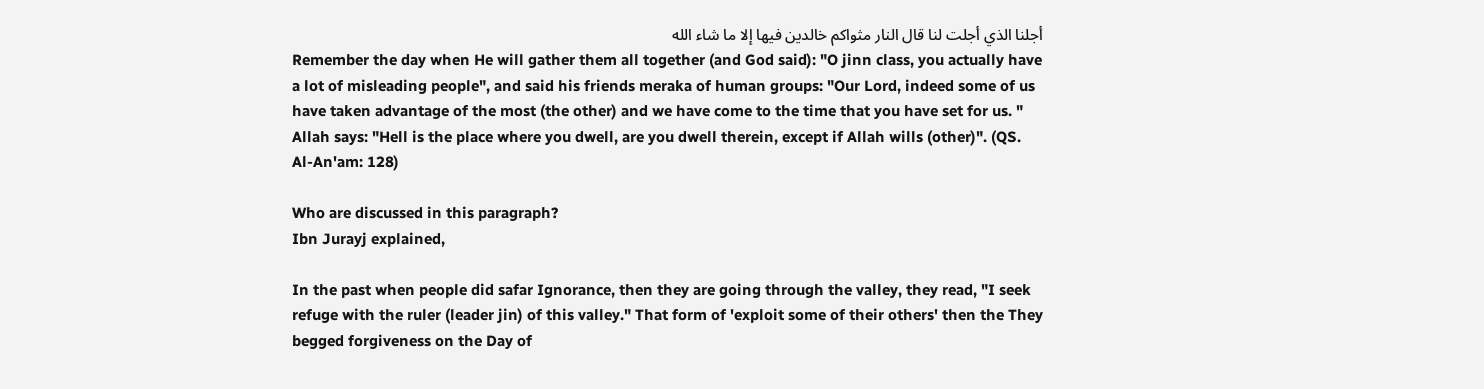أجلنا الذي أجلت لنا قال النار مثواكم خالدين فيها إلا ما شاء الله
Remember the day when He will gather them all together (and God said): "O jinn class, you actually have a lot of misleading people", and said his friends meraka of human groups: "Our Lord, indeed some of us have taken advantage of the most (the other) and we have come to the time that you have set for us. " Allah says: "Hell is the place where you dwell, are you dwell therein, except if Allah wills (other)". (QS. Al-An'am: 128)

Who are discussed in this paragraph?
Ibn Jurayj explained,

In the past when people did safar Ignorance, then they are going through the valley, they read, "I seek refuge with the ruler (leader jin) of this valley." That form of 'exploit some of their others' then the They begged forgiveness on the Day of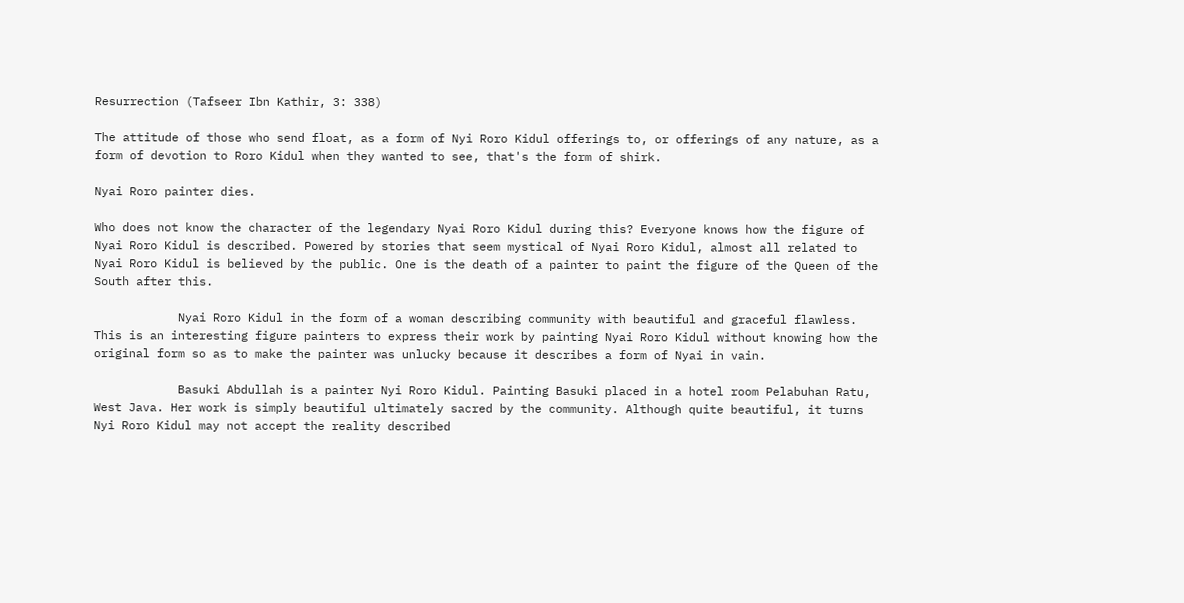Resurrection (Tafseer Ibn Kathir, 3: 338)

The attitude of those who send float, as a form of Nyi Roro Kidul offerings to, or offerings of any nature, as a form of devotion to Roro Kidul when they wanted to see, that's the form of shirk.

Nyai Roro painter dies.

Who does not know the character of the legendary Nyai Roro Kidul during this? Everyone knows how the figure of Nyai Roro Kidul is described. Powered by stories that seem mystical of Nyai Roro Kidul, almost all related to Nyai Roro Kidul is believed by the public. One is the death of a painter to paint the figure of the Queen of the South after this.

            Nyai Roro Kidul in the form of a woman describing community with beautiful and graceful flawless. This is an interesting figure painters to express their work by painting Nyai Roro Kidul without knowing how the original form so as to make the painter was unlucky because it describes a form of Nyai in vain.

            Basuki Abdullah is a painter Nyi Roro Kidul. Painting Basuki placed in a hotel room Pelabuhan Ratu, West Java. Her work is simply beautiful ultimately sacred by the community. Although quite beautiful, it turns Nyi Roro Kidul may not accept the reality described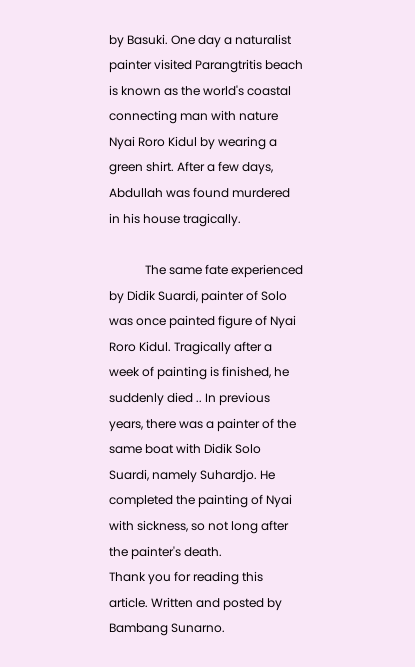by Basuki. One day a naturalist painter visited Parangtritis beach is known as the world's coastal connecting man with nature Nyai Roro Kidul by wearing a green shirt. After a few days, Abdullah was found murdered in his house tragically.

            The same fate experienced by Didik Suardi, painter of Solo was once painted figure of Nyai Roro Kidul. Tragically after a week of painting is finished, he suddenly died .. In previous years, there was a painter of the same boat with Didik Solo Suardi, namely Suhardjo. He completed the painting of Nyai with sickness, so not long after the painter's death.
Thank you for reading this article. Written and posted by Bambang Sunarno.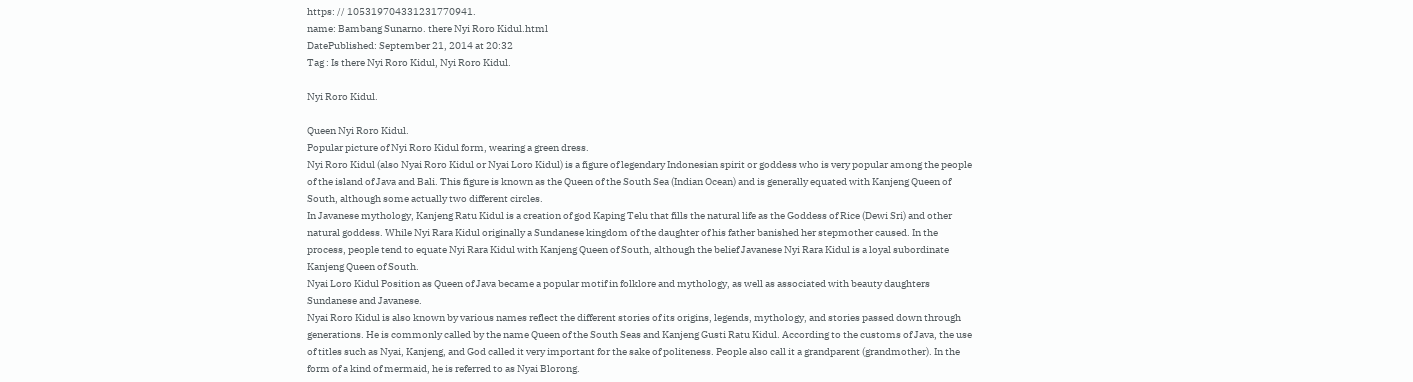https: // 105319704331231770941.
name: Bambang Sunarno. there Nyi Roro Kidul.html
DatePublished: September 21, 2014 at 20:32
Tag : Is there Nyi Roro Kidul, Nyi Roro Kidul.

Nyi Roro Kidul.

Queen Nyi Roro Kidul.
Popular picture of Nyi Roro Kidul form, wearing a green dress.
Nyi Roro Kidul (also Nyai Roro Kidul or Nyai Loro Kidul) is a figure of legendary Indonesian spirit or goddess who is very popular among the people of the island of Java and Bali. This figure is known as the Queen of the South Sea (Indian Ocean) and is generally equated with Kanjeng Queen of South, although some actually two different circles.
In Javanese mythology, Kanjeng Ratu Kidul is a creation of god Kaping Telu that fills the natural life as the Goddess of Rice (Dewi Sri) and other natural goddess. While Nyi Rara Kidul originally a Sundanese kingdom of the daughter of his father banished her stepmother caused. In the process, people tend to equate Nyi Rara Kidul with Kanjeng Queen of South, although the belief Javanese Nyi Rara Kidul is a loyal subordinate Kanjeng Queen of South.
Nyai Loro Kidul Position as Queen of Java became a popular motif in folklore and mythology, as well as associated with beauty daughters Sundanese and Javanese.
Nyai Roro Kidul is also known by various names reflect the different stories of its origins, legends, mythology, and stories passed down through generations. He is commonly called by the name Queen of the South Seas and Kanjeng Gusti Ratu Kidul. According to the customs of Java, the use of titles such as Nyai, Kanjeng, and God called it very important for the sake of politeness. People also call it a grandparent (grandmother). In the form of a kind of mermaid, he is referred to as Nyai Blorong.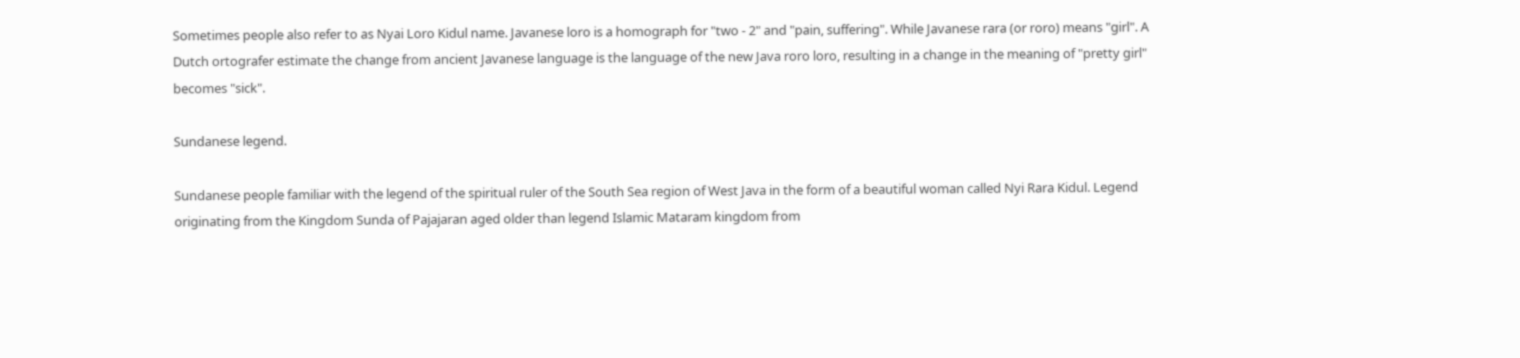Sometimes people also refer to as Nyai Loro Kidul name. Javanese loro is a homograph for "two - 2" and "pain, suffering". While Javanese rara (or roro) means "girl". A Dutch ortografer estimate the change from ancient Javanese language is the language of the new Java roro loro, resulting in a change in the meaning of "pretty girl" becomes "sick".

Sundanese legend.

Sundanese people familiar with the legend of the spiritual ruler of the South Sea region of West Java in the form of a beautiful woman called Nyi Rara Kidul. Legend originating from the Kingdom Sunda of Pajajaran aged older than legend Islamic Mataram kingdom from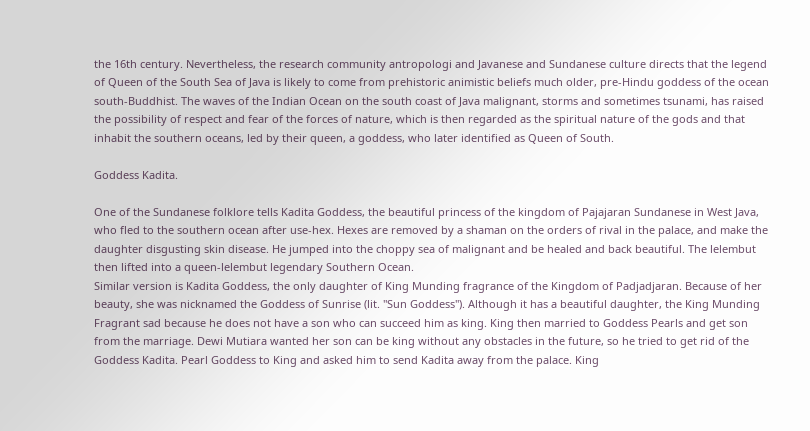the 16th century. Nevertheless, the research community antropologi and Javanese and Sundanese culture directs that the legend of Queen of the South Sea of Java is likely to come from prehistoric animistic beliefs much older, pre-Hindu goddess of the ocean south-Buddhist. The waves of the Indian Ocean on the south coast of Java malignant, storms and sometimes tsunami, has raised the possibility of respect and fear of the forces of nature, which is then regarded as the spiritual nature of the gods and that inhabit the southern oceans, led by their queen, a goddess, who later identified as Queen of South.

Goddess Kadita.

One of the Sundanese folklore tells Kadita Goddess, the beautiful princess of the kingdom of Pajajaran Sundanese in West Java, who fled to the southern ocean after use-hex. Hexes are removed by a shaman on the orders of rival in the palace, and make the daughter disgusting skin disease. He jumped into the choppy sea of malignant and be healed and back beautiful. The lelembut then lifted into a queen-lelembut legendary Southern Ocean.
Similar version is Kadita Goddess, the only daughter of King Munding fragrance of the Kingdom of Padjadjaran. Because of her beauty, she was nicknamed the Goddess of Sunrise (lit. "Sun Goddess"). Although it has a beautiful daughter, the King Munding Fragrant sad because he does not have a son who can succeed him as king. King then married to Goddess Pearls and get son from the marriage. Dewi Mutiara wanted her son can be king without any obstacles in the future, so he tried to get rid of the Goddess Kadita. Pearl Goddess to King and asked him to send Kadita away from the palace. King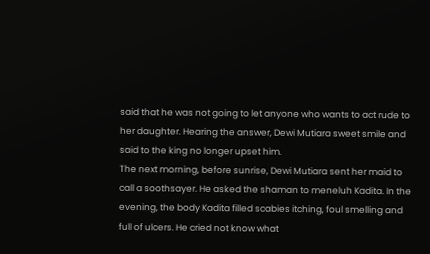said that he was not going to let anyone who wants to act rude to her daughter. Hearing the answer, Dewi Mutiara sweet smile and said to the king no longer upset him.
The next morning, before sunrise, Dewi Mutiara sent her maid to call a soothsayer. He asked the shaman to meneluh Kadita. In the evening, the body Kadita filled scabies itching, foul smelling and full of ulcers. He cried not know what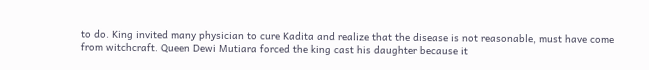to do. King invited many physician to cure Kadita and realize that the disease is not reasonable, must have come from witchcraft. Queen Dewi Mutiara forced the king cast his daughter because it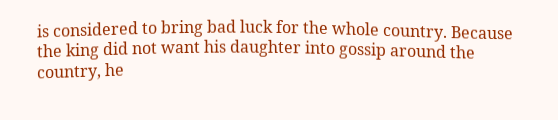is considered to bring bad luck for the whole country. Because the king did not want his daughter into gossip around the country, he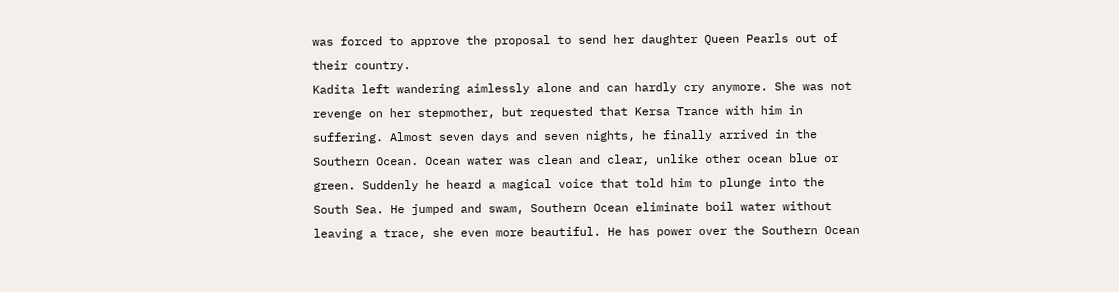was forced to approve the proposal to send her daughter Queen Pearls out of their country.
Kadita left wandering aimlessly alone and can hardly cry anymore. She was not revenge on her stepmother, but requested that Kersa Trance with him in suffering. Almost seven days and seven nights, he finally arrived in the Southern Ocean. Ocean water was clean and clear, unlike other ocean blue or green. Suddenly he heard a magical voice that told him to plunge into the South Sea. He jumped and swam, Southern Ocean eliminate boil water without leaving a trace, she even more beautiful. He has power over the Southern Ocean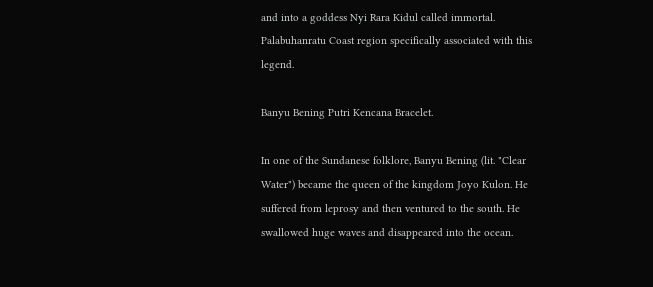and into a goddess Nyi Rara Kidul called immortal. Palabuhanratu Coast region specifically associated with this legend.

Banyu Bening Putri Kencana Bracelet.

In one of the Sundanese folklore, Banyu Bening (lit. "Clear Water") became the queen of the kingdom Joyo Kulon. He suffered from leprosy and then ventured to the south. He swallowed huge waves and disappeared into the ocean.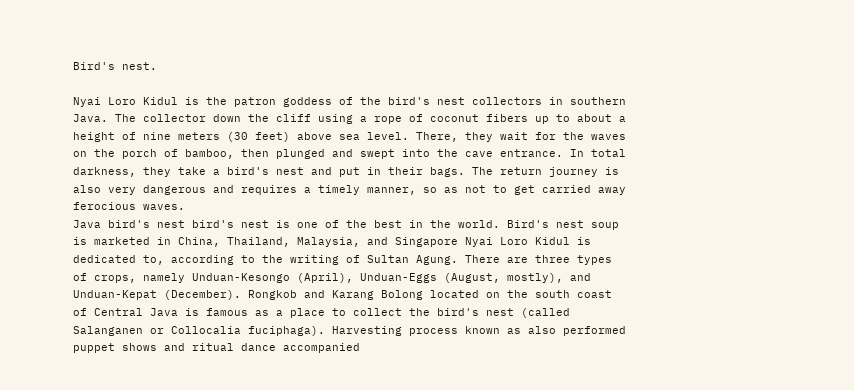Bird's nest.

Nyai Loro Kidul is the patron goddess of the bird's nest collectors in southern Java. The collector down the cliff using a rope of coconut fibers up to about a height of nine meters (30 feet) above sea level. There, they wait for the waves on the porch of bamboo, then plunged and swept into the cave entrance. In total darkness, they take a bird's nest and put in their bags. The return journey is also very dangerous and requires a timely manner, so as not to get carried away ferocious waves.
Java bird's nest bird's nest is one of the best in the world. Bird's nest soup is marketed in China, Thailand, Malaysia, and Singapore Nyai Loro Kidul is dedicated to, according to the writing of Sultan Agung. There are three types of crops, namely Unduan-Kesongo (April), Unduan-Eggs (August, mostly), and Unduan-Kepat (December). Rongkob and Karang Bolong located on the south coast of Central Java is famous as a place to collect the bird's nest (called Salanganen or Collocalia fuciphaga). Harvesting process known as also performed puppet shows and ritual dance accompanied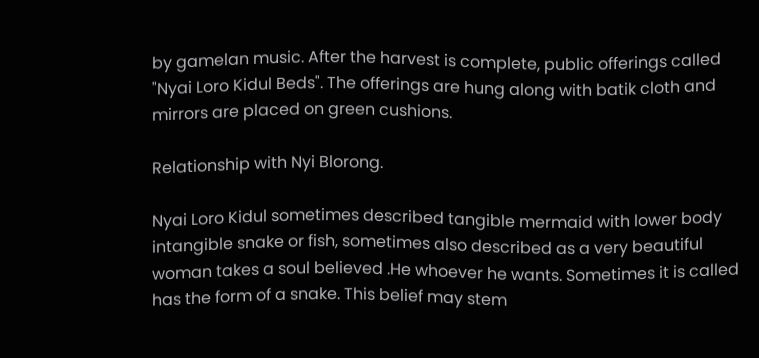by gamelan music. After the harvest is complete, public offerings called "Nyai Loro Kidul Beds". The offerings are hung along with batik cloth and mirrors are placed on green cushions.

Relationship with Nyi Blorong.

Nyai Loro Kidul sometimes described tangible mermaid with lower body intangible snake or fish, sometimes also described as a very beautiful woman takes a soul believed .He whoever he wants. Sometimes it is called has the form of a snake. This belief may stem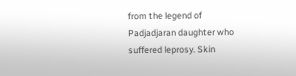from the legend of Padjadjaran daughter who suffered leprosy. Skin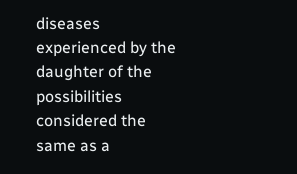diseases experienced by the daughter of the possibilities considered the same as a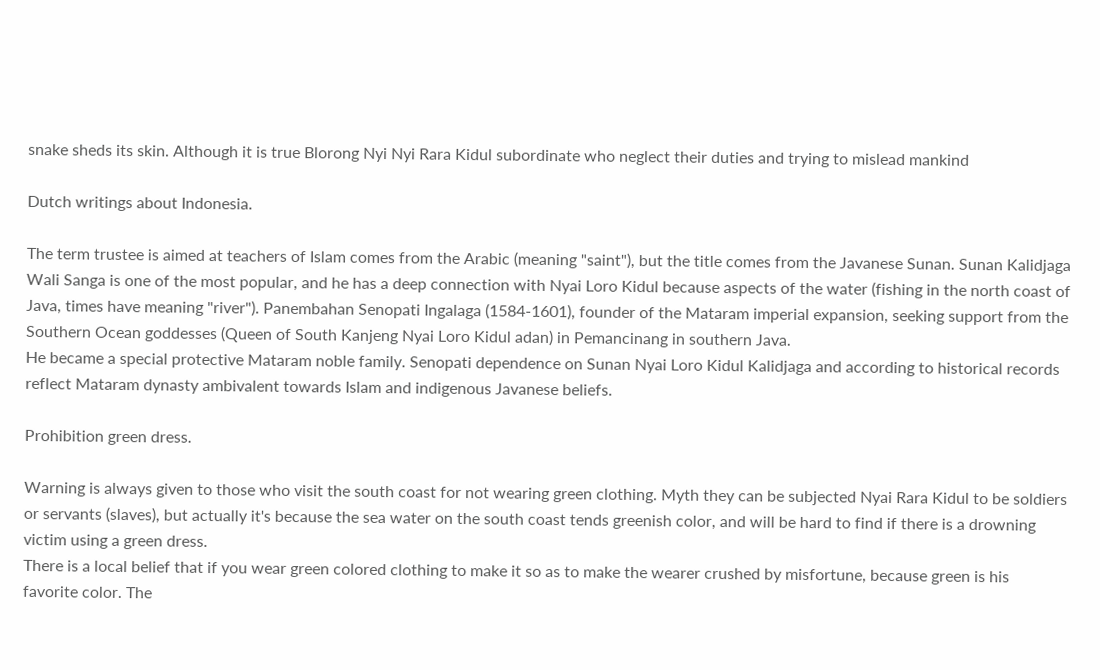snake sheds its skin. Although it is true Blorong Nyi Nyi Rara Kidul subordinate who neglect their duties and trying to mislead mankind

Dutch writings about Indonesia.

The term trustee is aimed at teachers of Islam comes from the Arabic (meaning "saint"), but the title comes from the Javanese Sunan. Sunan Kalidjaga Wali Sanga is one of the most popular, and he has a deep connection with Nyai Loro Kidul because aspects of the water (fishing in the north coast of Java, times have meaning "river"). Panembahan Senopati Ingalaga (1584-1601), founder of the Mataram imperial expansion, seeking support from the Southern Ocean goddesses (Queen of South Kanjeng Nyai Loro Kidul adan) in Pemancinang in southern Java.
He became a special protective Mataram noble family. Senopati dependence on Sunan Nyai Loro Kidul Kalidjaga and according to historical records reflect Mataram dynasty ambivalent towards Islam and indigenous Javanese beliefs.

Prohibition green dress.

Warning is always given to those who visit the south coast for not wearing green clothing. Myth they can be subjected Nyai Rara Kidul to be soldiers or servants (slaves), but actually it's because the sea water on the south coast tends greenish color, and will be hard to find if there is a drowning victim using a green dress.
There is a local belief that if you wear green colored clothing to make it so as to make the wearer crushed by misfortune, because green is his favorite color. The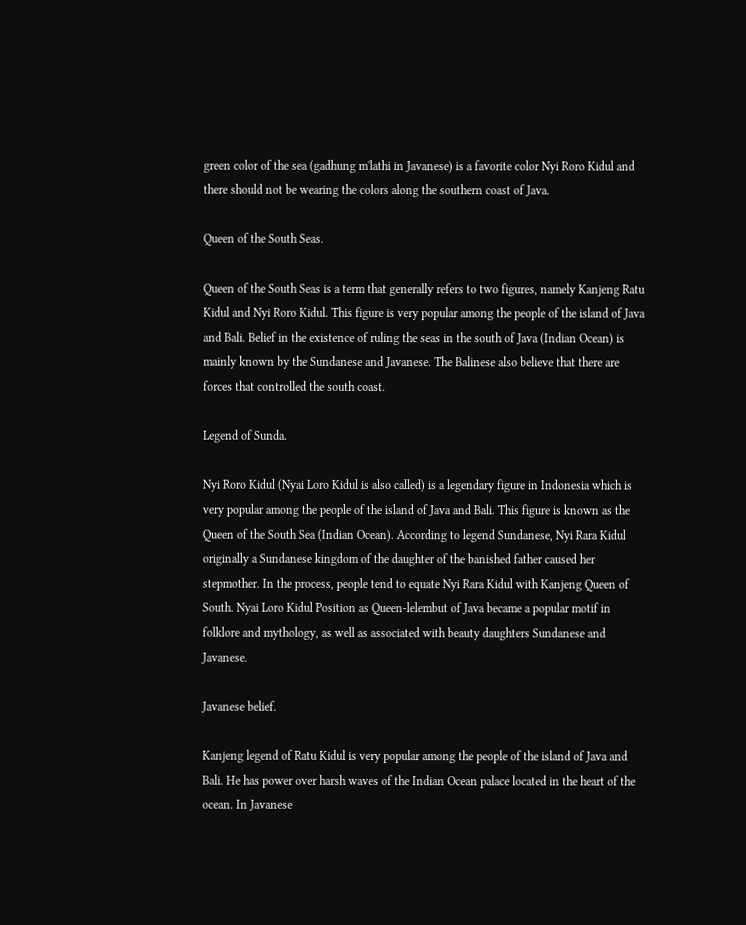green color of the sea (gadhung m'lathi in Javanese) is a favorite color Nyi Roro Kidul and there should not be wearing the colors along the southern coast of Java.

Queen of the South Seas.

Queen of the South Seas is a term that generally refers to two figures, namely Kanjeng Ratu Kidul and Nyi Roro Kidul. This figure is very popular among the people of the island of Java and Bali. Belief in the existence of ruling the seas in the south of Java (Indian Ocean) is mainly known by the Sundanese and Javanese. The Balinese also believe that there are forces that controlled the south coast.

Legend of Sunda.

Nyi Roro Kidul (Nyai Loro Kidul is also called) is a legendary figure in Indonesia which is very popular among the people of the island of Java and Bali. This figure is known as the Queen of the South Sea (Indian Ocean). According to legend Sundanese, Nyi Rara Kidul originally a Sundanese kingdom of the daughter of the banished father caused her stepmother. In the process, people tend to equate Nyi Rara Kidul with Kanjeng Queen of South. Nyai Loro Kidul Position as Queen-lelembut of Java became a popular motif in folklore and mythology, as well as associated with beauty daughters Sundanese and Javanese.

Javanese belief.

Kanjeng legend of Ratu Kidul is very popular among the people of the island of Java and Bali. He has power over harsh waves of the Indian Ocean palace located in the heart of the ocean. In Javanese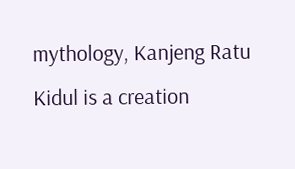mythology, Kanjeng Ratu Kidul is a creation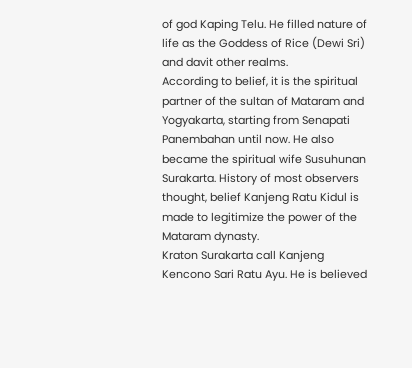of god Kaping Telu. He filled nature of life as the Goddess of Rice (Dewi Sri) and davit other realms.
According to belief, it is the spiritual partner of the sultan of Mataram and Yogyakarta, starting from Senapati Panembahan until now. He also became the spiritual wife Susuhunan Surakarta. History of most observers thought, belief Kanjeng Ratu Kidul is made to legitimize the power of the Mataram dynasty.
Kraton Surakarta call Kanjeng Kencono Sari Ratu Ayu. He is believed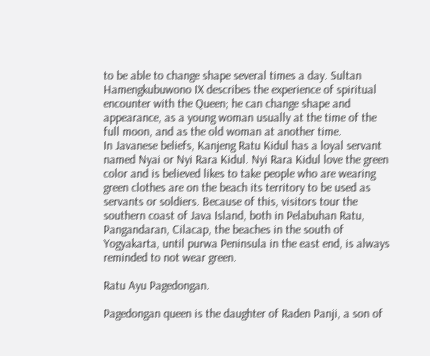to be able to change shape several times a day. Sultan Hamengkubuwono IX describes the experience of spiritual encounter with the Queen; he can change shape and appearance, as a young woman usually at the time of the full moon, and as the old woman at another time.
In Javanese beliefs, Kanjeng Ratu Kidul has a loyal servant named Nyai or Nyi Rara Kidul. Nyi Rara Kidul love the green color and is believed likes to take people who are wearing green clothes are on the beach its territory to be used as servants or soldiers. Because of this, visitors tour the southern coast of Java Island, both in Pelabuhan Ratu, Pangandaran, Cilacap, the beaches in the south of Yogyakarta, until purwa Peninsula in the east end, is always reminded to not wear green.

Ratu Ayu Pagedongan.

Pagedongan queen is the daughter of Raden Panji, a son of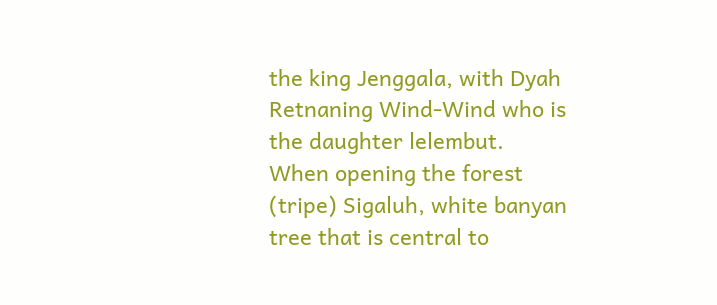the king Jenggala, with Dyah Retnaning Wind-Wind who is the daughter lelembut. When opening the forest (tripe) Sigaluh, white banyan tree that is central to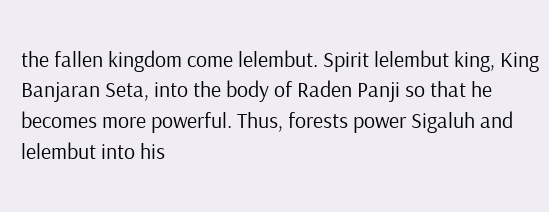the fallen kingdom come lelembut. Spirit lelembut king, King Banjaran Seta, into the body of Raden Panji so that he becomes more powerful. Thus, forests power Sigaluh and lelembut into his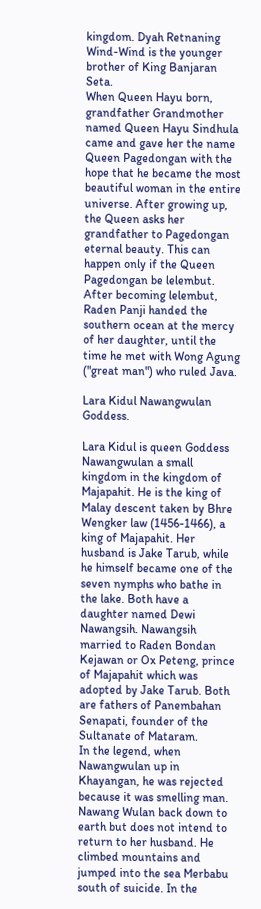kingdom. Dyah Retnaning Wind-Wind is the younger brother of King Banjaran Seta.
When Queen Hayu born, grandfather Grandmother named Queen Hayu Sindhula came and gave her the name Queen Pagedongan with the hope that he became the most beautiful woman in the entire universe. After growing up, the Queen asks her grandfather to Pagedongan eternal beauty. This can happen only if the Queen Pagedongan be lelembut. After becoming lelembut, Raden Panji handed the southern ocean at the mercy of her daughter, until the time he met with Wong Agung ("great man") who ruled Java.

Lara Kidul Nawangwulan Goddess.

Lara Kidul is queen Goddess Nawangwulan a small kingdom in the kingdom of Majapahit. He is the king of Malay descent taken by Bhre Wengker law (1456-1466), a king of Majapahit. Her husband is Jake Tarub, while he himself became one of the seven nymphs who bathe in the lake. Both have a daughter named Dewi Nawangsih. Nawangsih married to Raden Bondan Kejawan or Ox Peteng, prince of Majapahit which was adopted by Jake Tarub. Both are fathers of Panembahan Senapati, founder of the Sultanate of Mataram.
In the legend, when Nawangwulan up in Khayangan, he was rejected because it was smelling man. Nawang Wulan back down to earth but does not intend to return to her husband. He climbed mountains and jumped into the sea Merbabu south of suicide. In the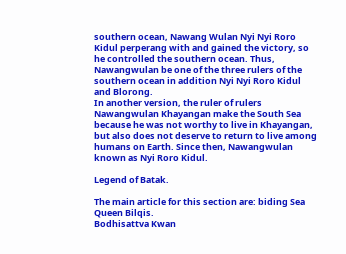southern ocean, Nawang Wulan Nyi Nyi Roro Kidul perperang with and gained the victory, so he controlled the southern ocean. Thus, Nawangwulan be one of the three rulers of the southern ocean in addition Nyi Nyi Roro Kidul and Blorong.
In another version, the ruler of rulers Nawangwulan Khayangan make the South Sea because he was not worthy to live in Khayangan, but also does not deserve to return to live among humans on Earth. Since then, Nawangwulan known as Nyi Roro Kidul.

Legend of Batak.

The main article for this section are: biding Sea
Queen Bilqis.
Bodhisattva Kwan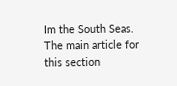Im the South Seas.
The main article for this section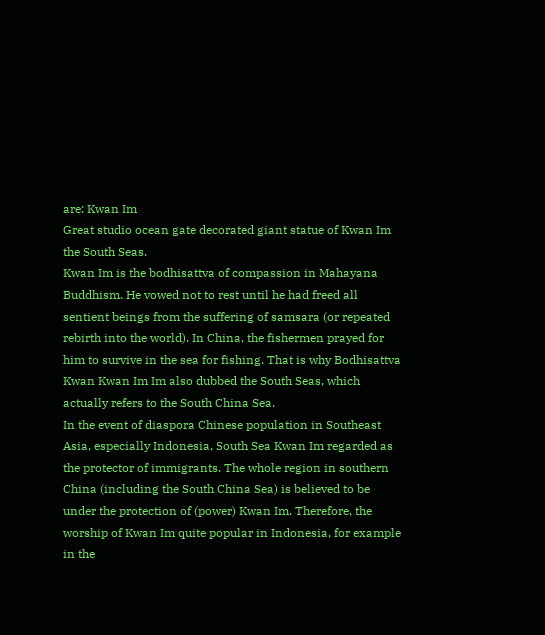are: Kwan Im
Great studio ocean gate decorated giant statue of Kwan Im the South Seas.
Kwan Im is the bodhisattva of compassion in Mahayana Buddhism. He vowed not to rest until he had freed all sentient beings from the suffering of samsara (or repeated rebirth into the world). In China, the fishermen prayed for him to survive in the sea for fishing. That is why Bodhisattva Kwan Kwan Im Im also dubbed the South Seas, which actually refers to the South China Sea.
In the event of diaspora Chinese population in Southeast Asia, especially Indonesia, South Sea Kwan Im regarded as the protector of immigrants. The whole region in southern China (including the South China Sea) is believed to be under the protection of (power) Kwan Im. Therefore, the worship of Kwan Im quite popular in Indonesia, for example in the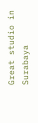Great studio in Surabaya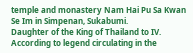temple and monastery Nam Hai Pu Sa Kwan Se Im in Simpenan, Sukabumi.
Daughter of the King of Thailand to IV.
According to legend circulating in the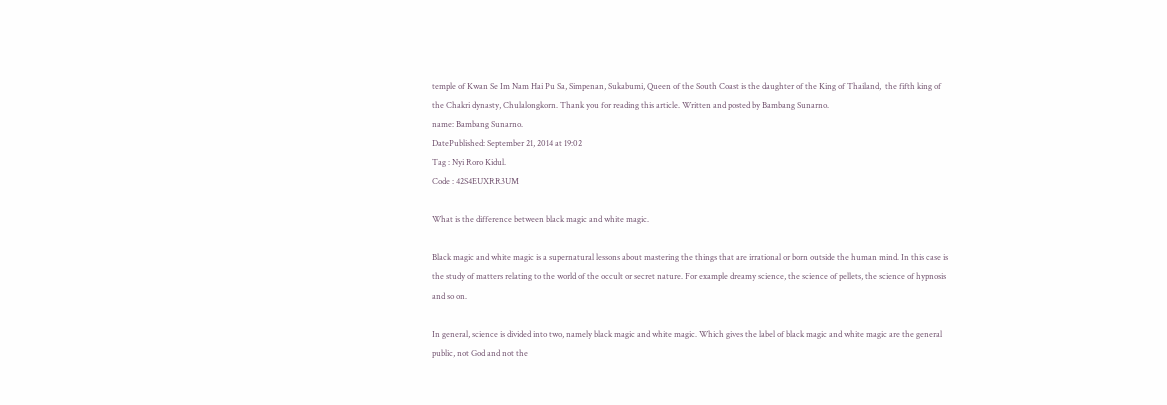temple of Kwan Se Im Nam Hai Pu Sa, Simpenan, Sukabumi, Queen of the South Coast is the daughter of the King of Thailand,  the fifth king of the Chakri dynasty, Chulalongkorn. Thank you for reading this article. Written and posted by Bambang Sunarno.
name: Bambang Sunarno.
DatePublished: September 21, 2014 at 19:02
Tag : Nyi Roro Kidul.
Code : 42S4EUXRR3UM

What is the difference between black magic and white magic.

Black magic and white magic is a supernatural lessons about mastering the things that are irrational or born outside the human mind. In this case is the study of matters relating to the world of the occult or secret nature. For example dreamy science, the science of pellets, the science of hypnosis and so on.

In general, science is divided into two, namely black magic and white magic. Which gives the label of black magic and white magic are the general public, not God and not the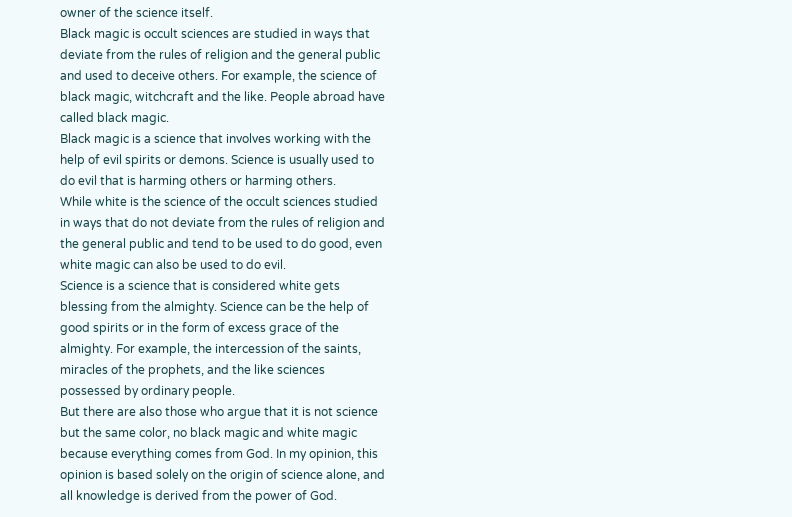owner of the science itself.
Black magic is occult sciences are studied in ways that deviate from the rules of religion and the general public and used to deceive others. For example, the science of black magic, witchcraft and the like. People abroad have called black magic.
Black magic is a science that involves working with the help of evil spirits or demons. Science is usually used to do evil that is harming others or harming others.
While white is the science of the occult sciences studied in ways that do not deviate from the rules of religion and the general public and tend to be used to do good, even white magic can also be used to do evil.
Science is a science that is considered white gets blessing from the almighty. Science can be the help of good spirits or in the form of excess grace of the almighty. For example, the intercession of the saints, miracles of the prophets, and the like sciences possessed by ordinary people.
But there are also those who argue that it is not science but the same color, no black magic and white magic because everything comes from God. In my opinion, this opinion is based solely on the origin of science alone, and all knowledge is derived from the power of God.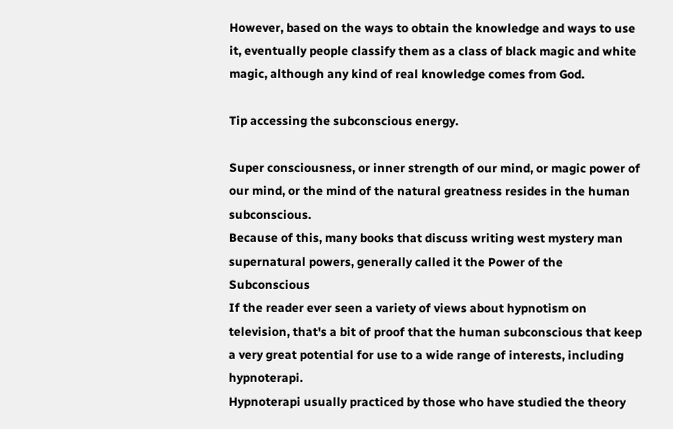However, based on the ways to obtain the knowledge and ways to use it, eventually people classify them as a class of black magic and white magic, although any kind of real knowledge comes from God.

Tip accessing the subconscious energy.

Super consciousness, or inner strength of our mind, or magic power of our mind, or the mind of the natural greatness resides in the human subconscious.
Because of this, many books that discuss writing west mystery man supernatural powers, generally called it the Power of the Subconscious
If the reader ever seen a variety of views about hypnotism on television, that's a bit of proof that the human subconscious that keep a very great potential for use to a wide range of interests, including hypnoterapi.
Hypnoterapi usually practiced by those who have studied the theory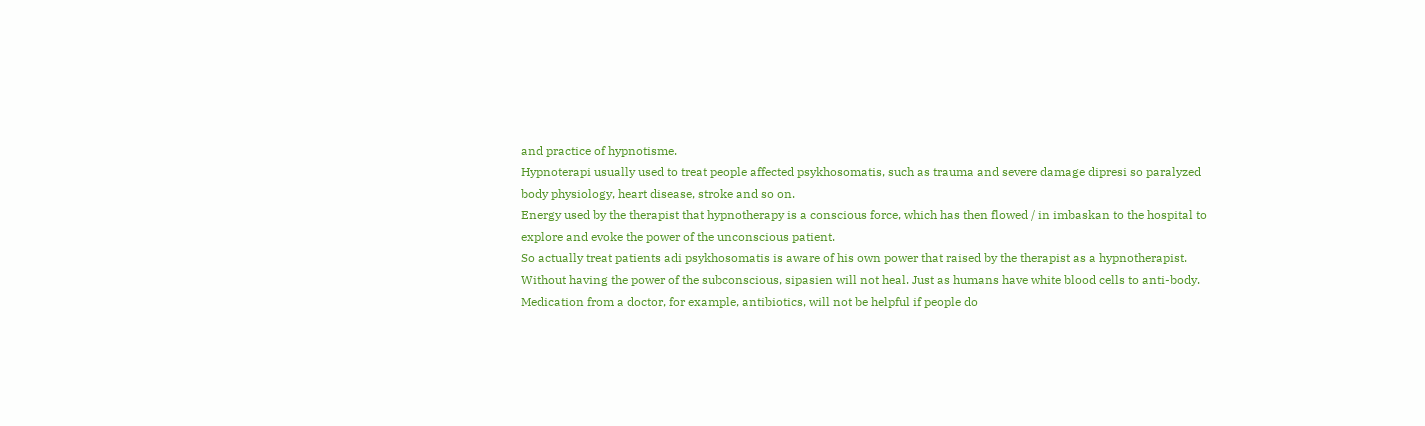and practice of hypnotisme.
Hypnoterapi usually used to treat people affected psykhosomatis, such as trauma and severe damage dipresi so paralyzed body physiology, heart disease, stroke and so on.
Energy used by the therapist that hypnotherapy is a conscious force, which has then flowed / in imbaskan to the hospital to explore and evoke the power of the unconscious patient.
So actually treat patients adi psykhosomatis is aware of his own power that raised by the therapist as a hypnotherapist.
Without having the power of the subconscious, sipasien will not heal. Just as humans have white blood cells to anti-body. Medication from a doctor, for example, antibiotics, will not be helpful if people do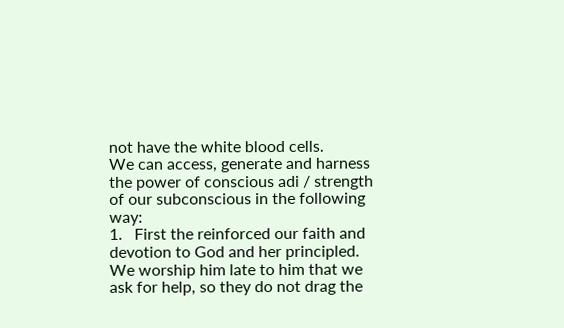not have the white blood cells.
We can access, generate and harness the power of conscious adi / strength of our subconscious in the following way:
1.   First the reinforced our faith and devotion to God and her principled. We worship him late to him that we ask for help, so they do not drag the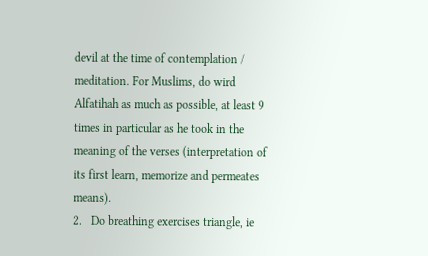devil at the time of contemplation / meditation. For Muslims, do wird Alfatihah as much as possible, at least 9 times in particular as he took in the meaning of the verses (interpretation of its first learn, memorize and permeates means).
2.   Do breathing exercises triangle, ie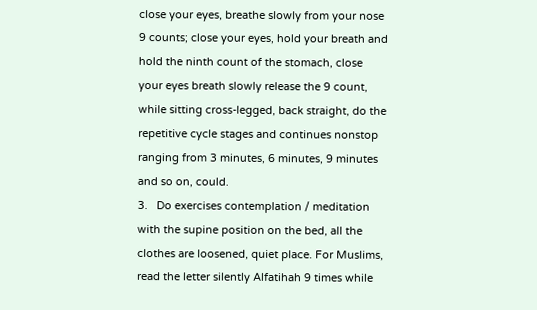close your eyes, breathe slowly from your nose 9 counts; close your eyes, hold your breath and hold the ninth count of the stomach, close your eyes breath slowly release the 9 count, while sitting cross-legged, back straight, do the repetitive cycle stages and continues nonstop ranging from 3 minutes, 6 minutes, 9 minutes and so on, could.
3.   Do exercises contemplation / meditation with the supine position on the bed, all the clothes are loosened, quiet place. For Muslims, read the letter silently Alfatihah 9 times while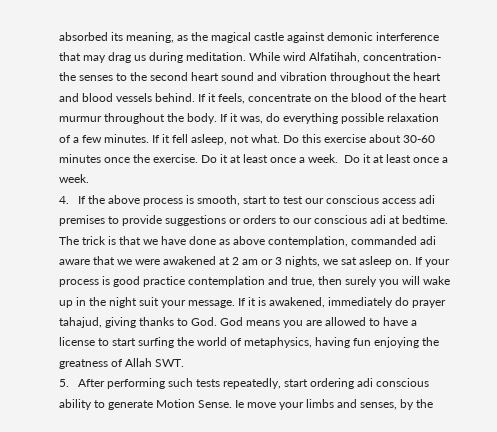absorbed its meaning, as the magical castle against demonic interference that may drag us during meditation. While wird Alfatihah, concentration-the senses to the second heart sound and vibration throughout the heart and blood vessels behind. If it feels, concentrate on the blood of the heart murmur throughout the body. If it was, do everything possible relaxation of a few minutes. If it fell asleep, not what. Do this exercise about 30-60 minutes once the exercise. Do it at least once a week.  Do it at least once a week.
4.   If the above process is smooth, start to test our conscious access adi premises to provide suggestions or orders to our conscious adi at bedtime. The trick is that we have done as above contemplation, commanded adi aware that we were awakened at 2 am or 3 nights, we sat asleep on. If your process is good practice contemplation and true, then surely you will wake up in the night suit your message. If it is awakened, immediately do prayer tahajud, giving thanks to God. God means you are allowed to have a license to start surfing the world of metaphysics, having fun enjoying the greatness of Allah SWT.
5.   After performing such tests repeatedly, start ordering adi conscious ability to generate Motion Sense. Ie move your limbs and senses, by the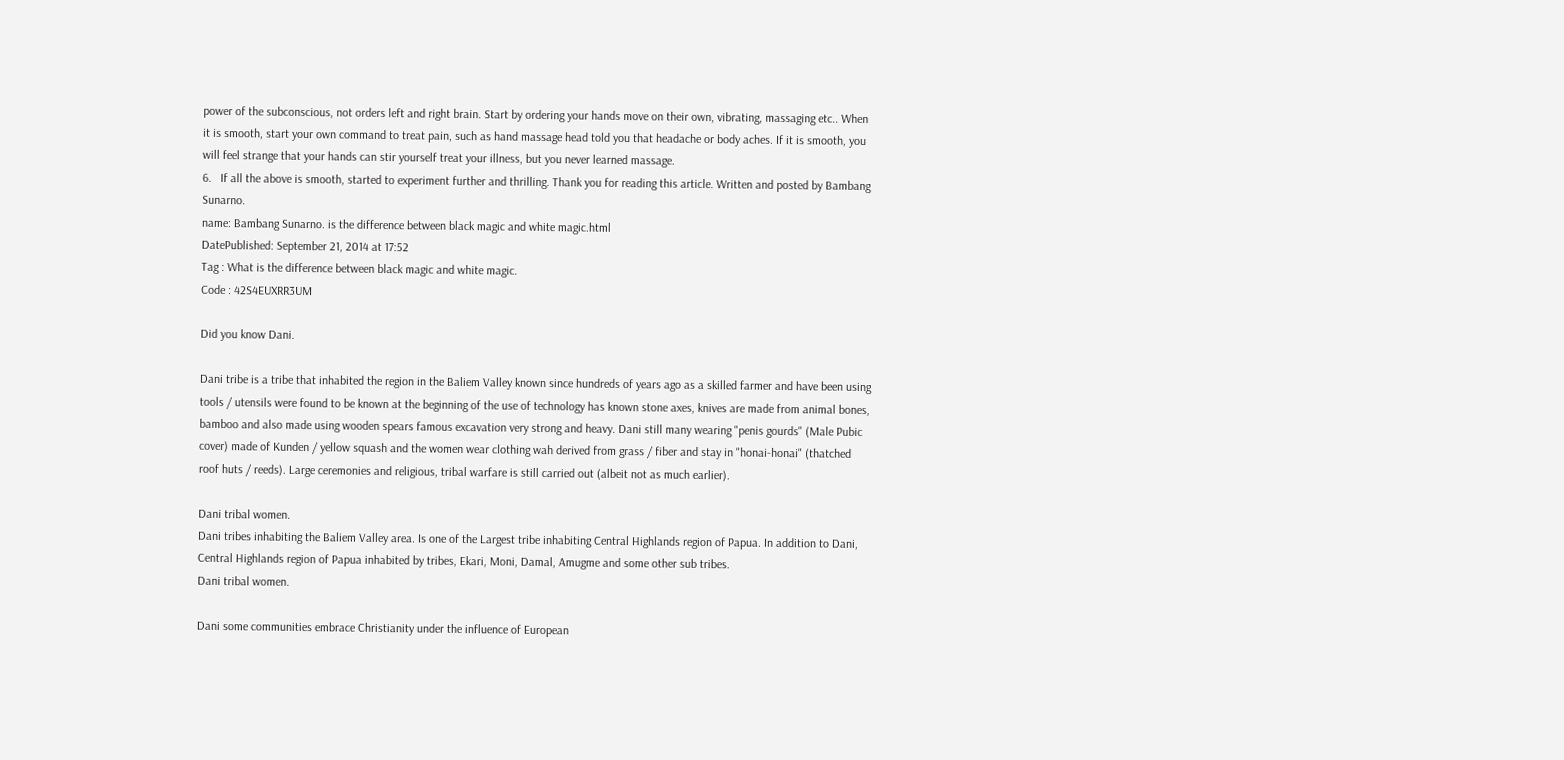power of the subconscious, not orders left and right brain. Start by ordering your hands move on their own, vibrating, massaging etc.. When it is smooth, start your own command to treat pain, such as hand massage head told you that headache or body aches. If it is smooth, you will feel strange that your hands can stir yourself treat your illness, but you never learned massage.
6.   If all the above is smooth, started to experiment further and thrilling. Thank you for reading this article. Written and posted by Bambang Sunarno.
name: Bambang Sunarno. is the difference between black magic and white magic.html
DatePublished: September 21, 2014 at 17:52
Tag : What is the difference between black magic and white magic.
Code : 42S4EUXRR3UM

Did you know Dani.

Dani tribe is a tribe that inhabited the region in the Baliem Valley known since hundreds of years ago as a skilled farmer and have been using tools / utensils were found to be known at the beginning of the use of technology has known stone axes, knives are made from animal bones, bamboo and also made using wooden spears famous excavation very strong and heavy. Dani still many wearing "penis gourds" (Male Pubic cover) made of Kunden / yellow squash and the women wear clothing wah derived from grass / fiber and stay in "honai-honai" (thatched roof huts / reeds). Large ceremonies and religious, tribal warfare is still carried out (albeit not as much earlier).

Dani tribal women.
Dani tribes inhabiting the Baliem Valley area. Is one of the Largest tribe inhabiting Central Highlands region of Papua. In addition to Dani, Central Highlands region of Papua inhabited by tribes, Ekari, Moni, Damal, Amugme and some other sub tribes.
Dani tribal women.

Dani some communities embrace Christianity under the influence of European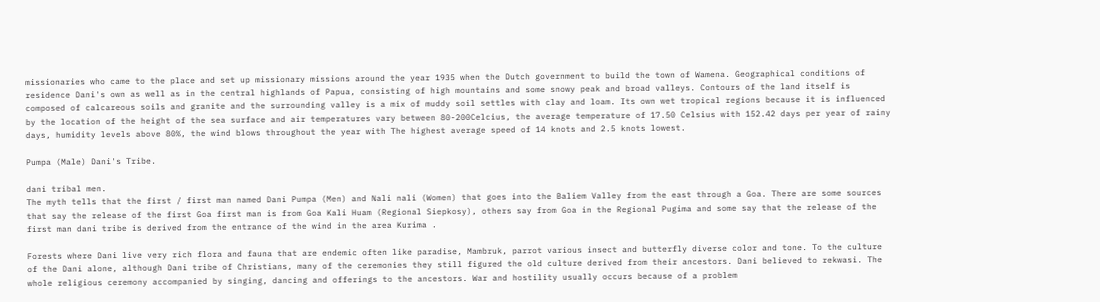missionaries who came to the place and set up missionary missions around the year 1935 when the Dutch government to build the town of Wamena. Geographical conditions of residence Dani's own as well as in the central highlands of Papua, consisting of high mountains and some snowy peak and broad valleys. Contours of the land itself is composed of calcareous soils and granite and the surrounding valley is a mix of muddy soil settles with clay and loam. Its own wet tropical regions because it is influenced by the location of the height of the sea surface and air temperatures vary between 80-200Celcius, the average temperature of 17.50 Celsius with 152.42 days per year of rainy days, humidity levels above 80%, the wind blows throughout the year with The highest average speed of 14 knots and 2.5 knots lowest.

Pumpa (Male) Dani's Tribe.

dani tribal men.
The myth tells that the first / first man named Dani Pumpa (Men) and Nali nali (Women) that goes into the Baliem Valley from the east through a Goa. There are some sources that say the release of the first Goa first man is from Goa Kali Huam (Regional Siepkosy), others say from Goa in the Regional Pugima and some say that the release of the first man dani tribe is derived from the entrance of the wind in the area Kurima .

Forests where Dani live very rich flora and fauna that are endemic often like paradise, Mambruk, parrot various insect and butterfly diverse color and tone. To the culture of the Dani alone, although Dani tribe of Christians, many of the ceremonies they still figured the old culture derived from their ancestors. Dani believed to rekwasi. The whole religious ceremony accompanied by singing, dancing and offerings to the ancestors. War and hostility usually occurs because of a problem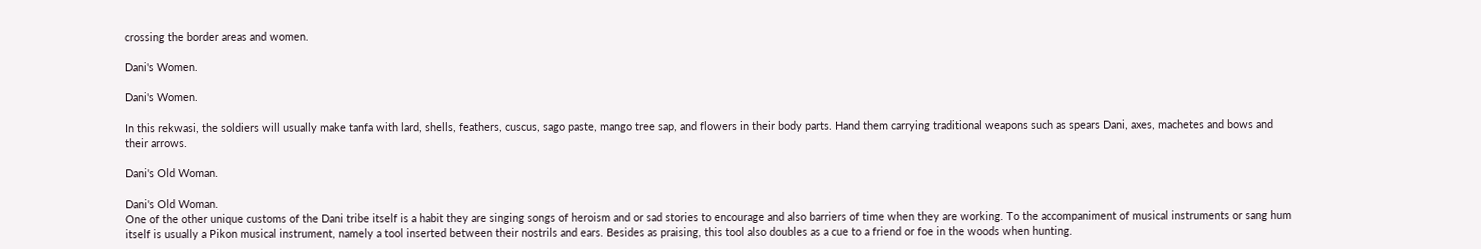crossing the border areas and women.

Dani's Women.

Dani's Women.

In this rekwasi, the soldiers will usually make tanfa with lard, shells, feathers, cuscus, sago paste, mango tree sap, and flowers in their body parts. Hand them carrying traditional weapons such as spears Dani, axes, machetes and bows and their arrows.

Dani's Old Woman.

Dani's Old Woman.
One of the other unique customs of the Dani tribe itself is a habit they are singing songs of heroism and or sad stories to encourage and also barriers of time when they are working. To the accompaniment of musical instruments or sang hum itself is usually a Pikon musical instrument, namely a tool inserted between their nostrils and ears. Besides as praising, this tool also doubles as a cue to a friend or foe in the woods when hunting.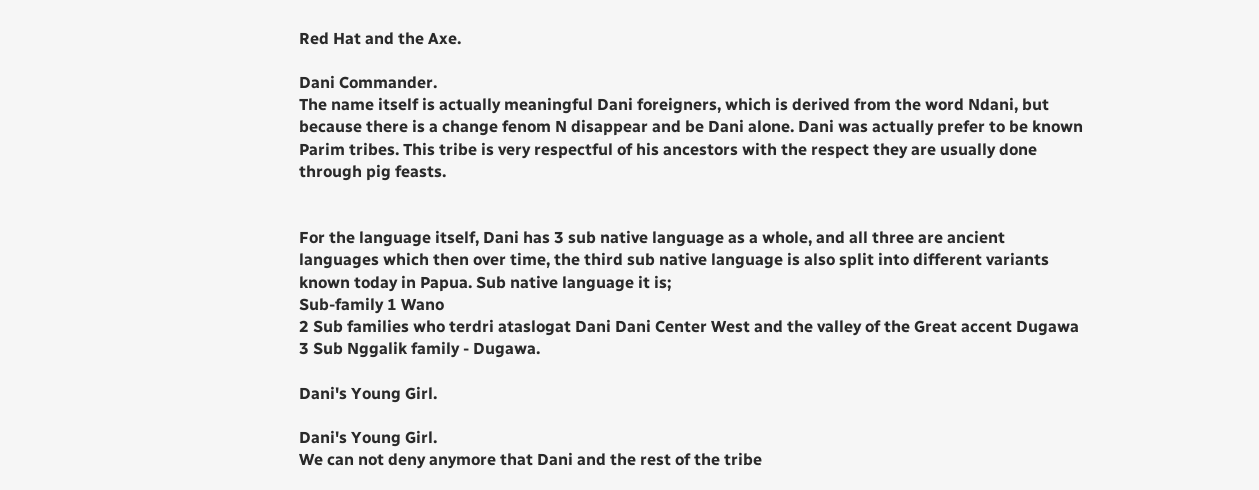Red Hat and the Axe.

Dani Commander.
The name itself is actually meaningful Dani foreigners, which is derived from the word Ndani, but because there is a change fenom N disappear and be Dani alone. Dani was actually prefer to be known Parim tribes. This tribe is very respectful of his ancestors with the respect they are usually done through pig feasts.


For the language itself, Dani has 3 sub native language as a whole, and all three are ancient languages which then over time, the third sub native language is also split into different variants known today in Papua. Sub native language it is;
Sub-family 1 Wano
2 Sub families who terdri ataslogat Dani Dani Center West and the valley of the Great accent Dugawa
3 Sub Nggalik family - Dugawa.

Dani's Young Girl.

Dani's Young Girl.
We can not deny anymore that Dani and the rest of the tribe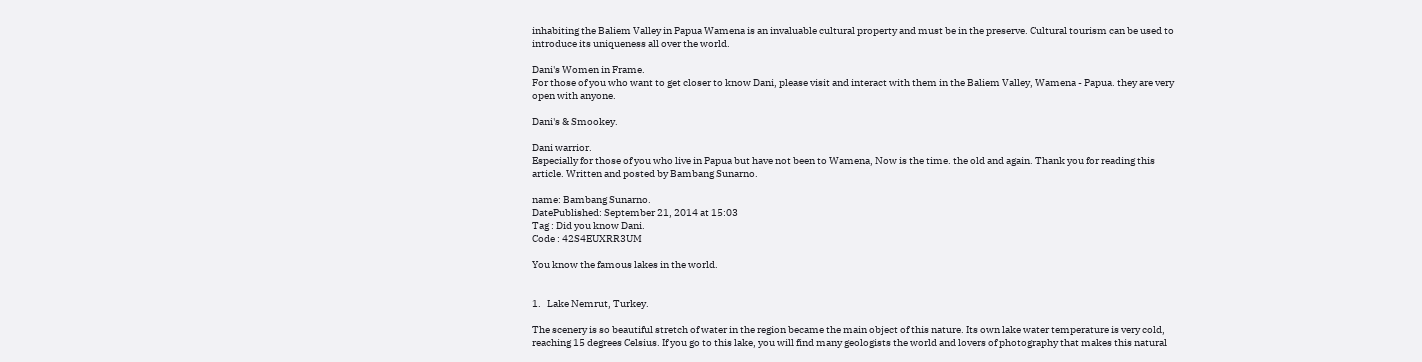inhabiting the Baliem Valley in Papua Wamena is an invaluable cultural property and must be in the preserve. Cultural tourism can be used to introduce its uniqueness all over the world.

Dani's Women in Frame.
For those of you who want to get closer to know Dani, please visit and interact with them in the Baliem Valley, Wamena - Papua. they are very open with anyone.

Dani's & Smookey.

Dani warrior.
Especially for those of you who live in Papua but have not been to Wamena, Now is the time. the old and again. Thank you for reading this article. Written and posted by Bambang Sunarno.

name: Bambang Sunarno.
DatePublished: September 21, 2014 at 15:03
Tag : Did you know Dani.
Code : 42S4EUXRR3UM

You know the famous lakes in the world.


1.   Lake Nemrut, Turkey.

The scenery is so beautiful stretch of water in the region became the main object of this nature. Its own lake water temperature is very cold, reaching 15 degrees Celsius. If you go to this lake, you will find many geologists the world and lovers of photography that makes this natural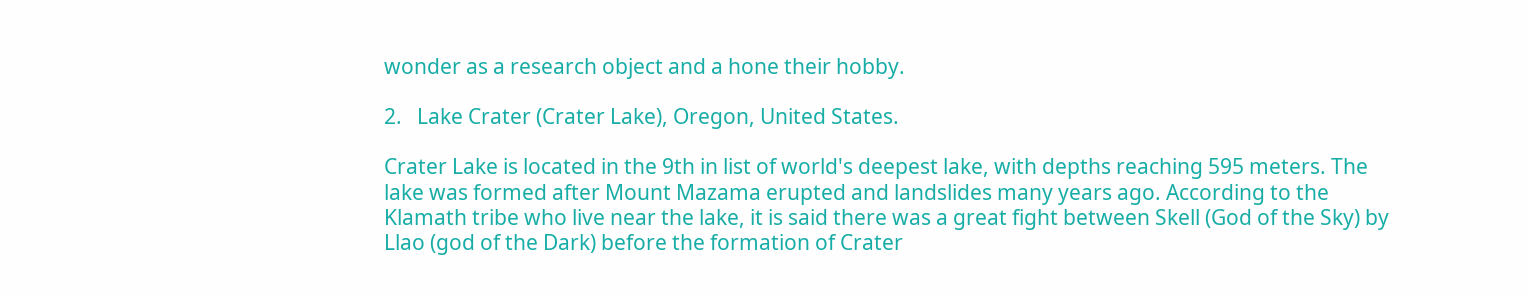wonder as a research object and a hone their hobby.

2.   Lake Crater (Crater Lake), Oregon, United States.

Crater Lake is located in the 9th in list of world's deepest lake, with depths reaching 595 meters. The lake was formed after Mount Mazama erupted and landslides many years ago. According to the Klamath tribe who live near the lake, it is said there was a great fight between Skell (God of the Sky) by Llao (god of the Dark) before the formation of Crater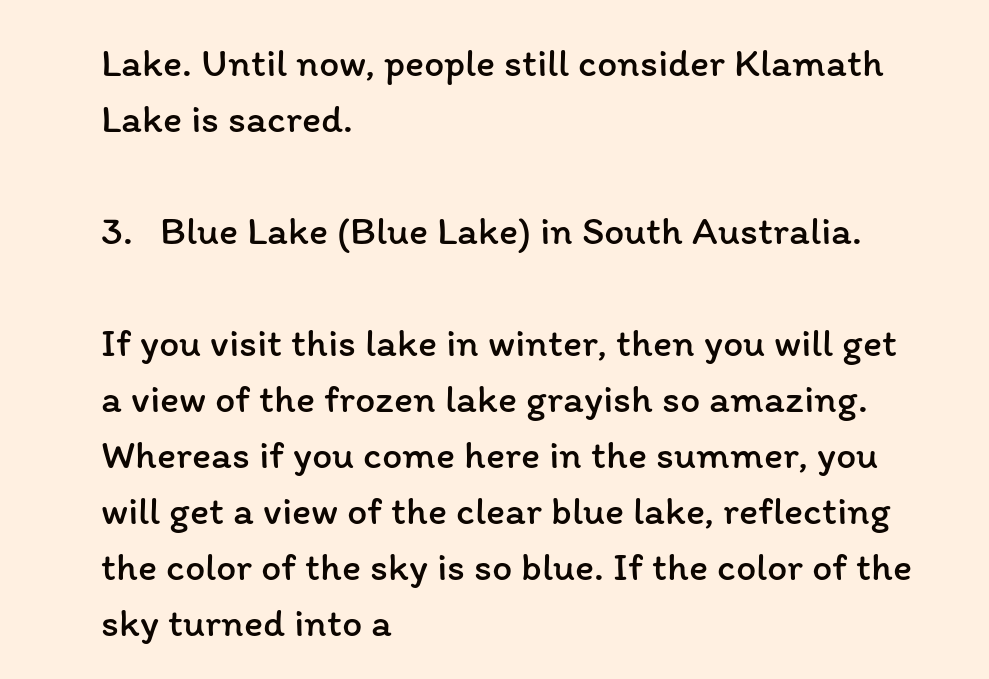Lake. Until now, people still consider Klamath Lake is sacred.

3.   Blue Lake (Blue Lake) in South Australia.

If you visit this lake in winter, then you will get a view of the frozen lake grayish so amazing. Whereas if you come here in the summer, you will get a view of the clear blue lake, reflecting the color of the sky is so blue. If the color of the sky turned into a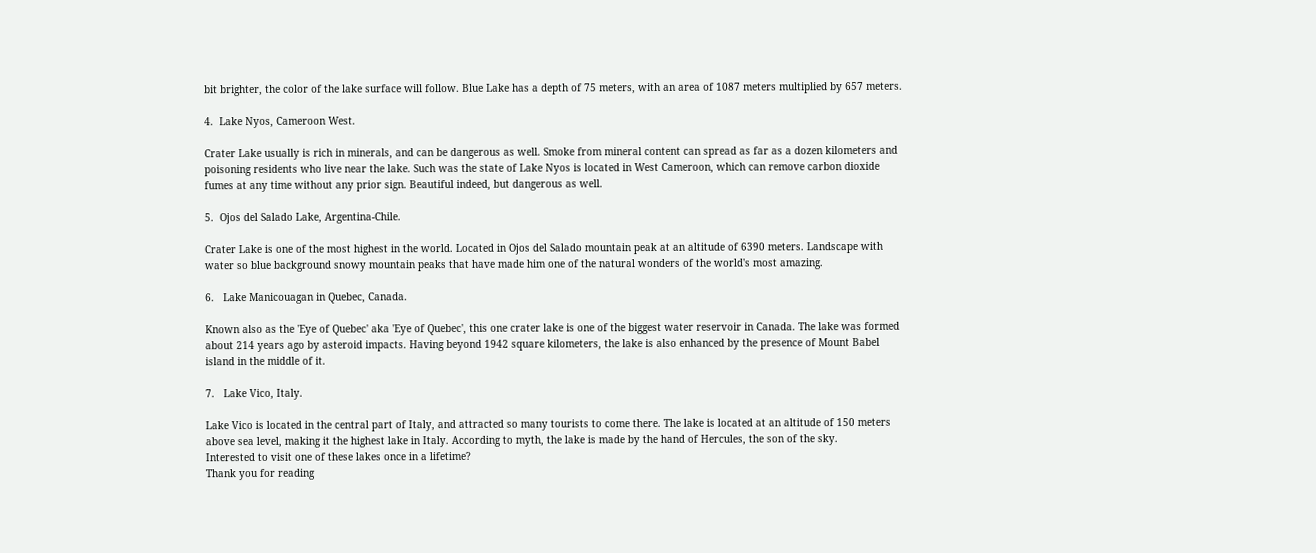bit brighter, the color of the lake surface will follow. Blue Lake has a depth of 75 meters, with an area of 1087 meters multiplied by 657 meters.

4.  Lake Nyos, Cameroon West.

Crater Lake usually is rich in minerals, and can be dangerous as well. Smoke from mineral content can spread as far as a dozen kilometers and poisoning residents who live near the lake. Such was the state of Lake Nyos is located in West Cameroon, which can remove carbon dioxide fumes at any time without any prior sign. Beautiful indeed, but dangerous as well.

5.  Ojos del Salado Lake, Argentina-Chile.

Crater Lake is one of the most highest in the world. Located in Ojos del Salado mountain peak at an altitude of 6390 meters. Landscape with water so blue background snowy mountain peaks that have made him one of the natural wonders of the world's most amazing.

6.   Lake Manicouagan in Quebec, Canada.

Known also as the 'Eye of Quebec' aka 'Eye of Quebec', this one crater lake is one of the biggest water reservoir in Canada. The lake was formed about 214 years ago by asteroid impacts. Having beyond 1942 square kilometers, the lake is also enhanced by the presence of Mount Babel island in the middle of it.

7.   Lake Vico, Italy.

Lake Vico is located in the central part of Italy, and attracted so many tourists to come there. The lake is located at an altitude of 150 meters above sea level, making it the highest lake in Italy. According to myth, the lake is made by the hand of Hercules, the son of the sky.
Interested to visit one of these lakes once in a lifetime?
Thank you for reading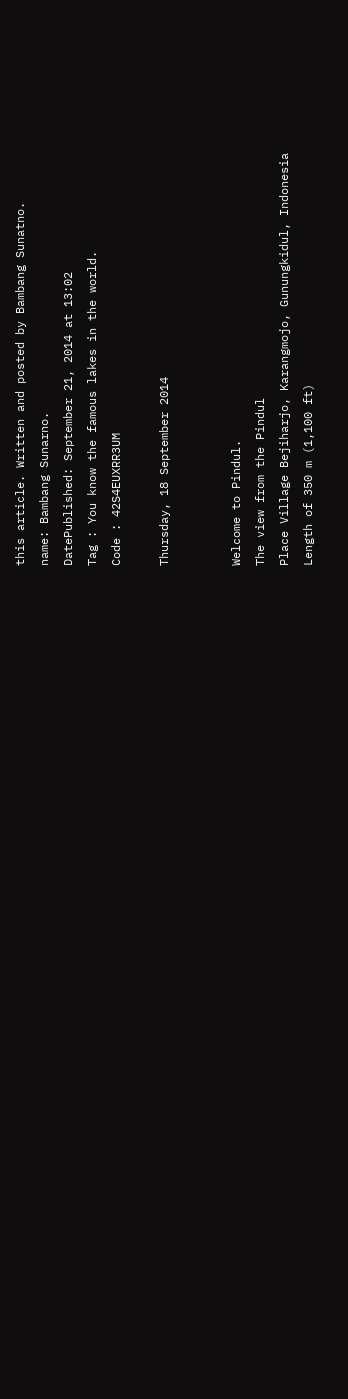this article. Written and posted by Bambang Sunatno.
name: Bambang Sunarno.
DatePublished: September 21, 2014 at 13:02
Tag : You know the famous lakes in the world.
Code : 42S4EUXRR3UM

Thursday, 18 September 2014


Welcome to Pindul.
The view from the Pindul
Place Village Bejiharjo, Karangmojo, Gunungkidul, Indonesia
Length of 350 m (1,100 ft)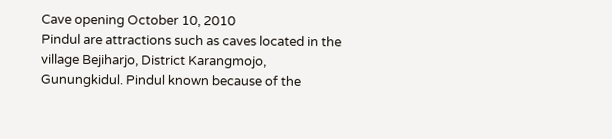Cave opening October 10, 2010
Pindul are attractions such as caves located in the village Bejiharjo, District Karangmojo, Gunungkidul. Pindul known because of the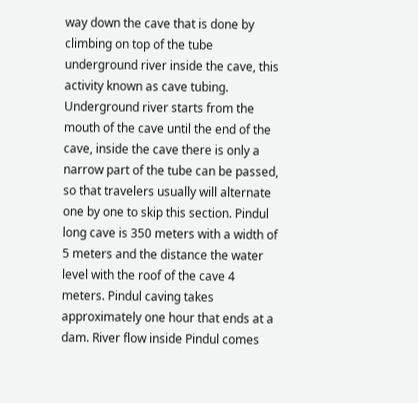way down the cave that is done by climbing on top of the tube underground river inside the cave, this activity known as cave tubing. Underground river starts from the mouth of the cave until the end of the cave, inside the cave there is only a narrow part of the tube can be passed, so that travelers usually will alternate one by one to skip this section. Pindul long cave is 350 meters with a width of 5 meters and the distance the water level with the roof of the cave 4 meters. Pindul caving takes approximately one hour that ends at a dam. River flow inside Pindul comes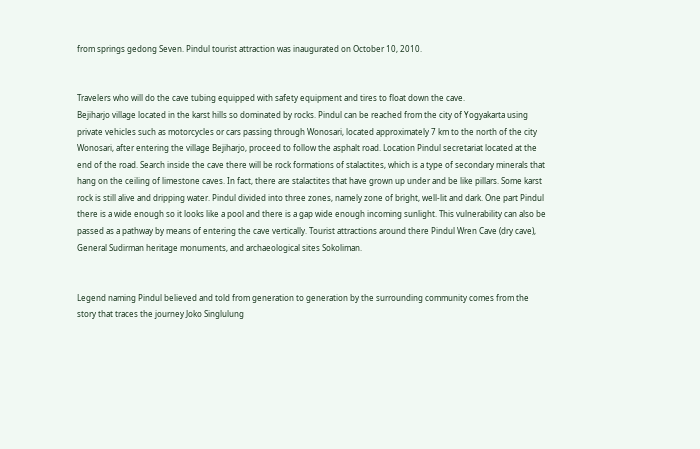from springs gedong Seven. Pindul tourist attraction was inaugurated on October 10, 2010.


Travelers who will do the cave tubing equipped with safety equipment and tires to float down the cave.
Bejiharjo village located in the karst hills so dominated by rocks. Pindul can be reached from the city of Yogyakarta using private vehicles such as motorcycles or cars passing through Wonosari, located approximately 7 km to the north of the city Wonosari, after entering the village Bejiharjo, proceed to follow the asphalt road. Location Pindul secretariat located at the end of the road. Search inside the cave there will be rock formations of stalactites, which is a type of secondary minerals that hang on the ceiling of limestone caves. In fact, there are stalactites that have grown up under and be like pillars. Some karst rock is still alive and dripping water. Pindul divided into three zones, namely zone of bright, well-lit and dark. One part Pindul there is a wide enough so it looks like a pool and there is a gap wide enough incoming sunlight. This vulnerability can also be passed as a pathway by means of entering the cave vertically. Tourist attractions around there Pindul Wren Cave (dry cave), General Sudirman heritage monuments, and archaeological sites Sokoliman.


Legend naming Pindul believed and told from generation to generation by the surrounding community comes from the story that traces the journey Joko Singlulung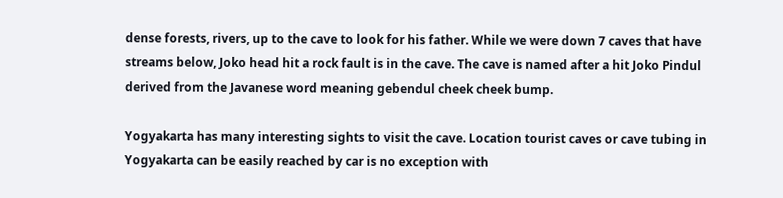dense forests, rivers, up to the cave to look for his father. While we were down 7 caves that have streams below, Joko head hit a rock fault is in the cave. The cave is named after a hit Joko Pindul derived from the Javanese word meaning gebendul cheek cheek bump.

Yogyakarta has many interesting sights to visit the cave. Location tourist caves or cave tubing in Yogyakarta can be easily reached by car is no exception with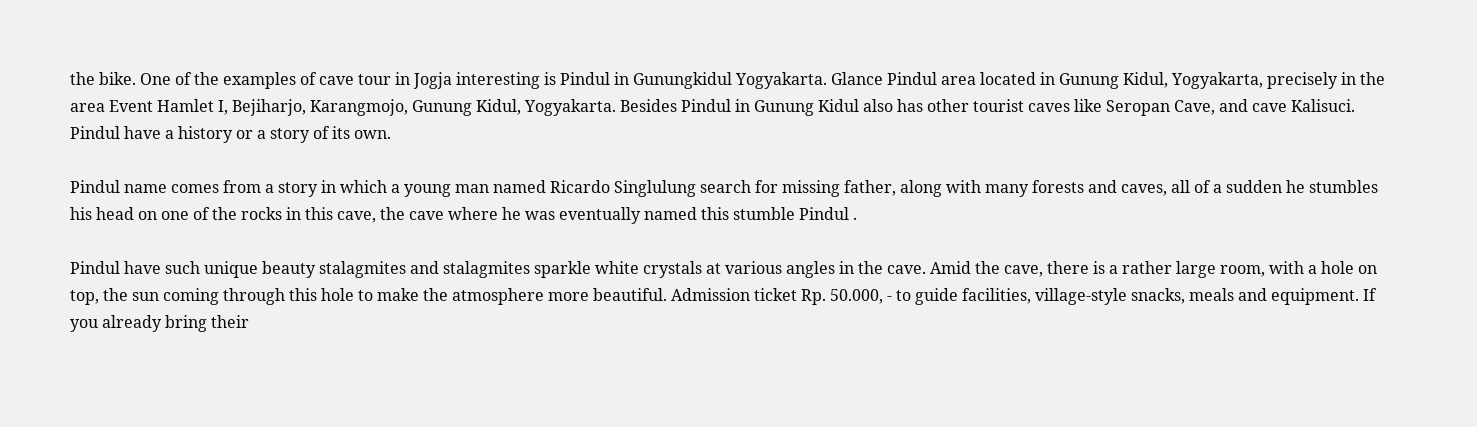the bike. One of the examples of cave tour in Jogja interesting is Pindul in Gunungkidul Yogyakarta. Glance Pindul area located in Gunung Kidul, Yogyakarta, precisely in the area Event Hamlet I, Bejiharjo, Karangmojo, Gunung Kidul, Yogyakarta. Besides Pindul in Gunung Kidul also has other tourist caves like Seropan Cave, and cave Kalisuci. Pindul have a history or a story of its own.

Pindul name comes from a story in which a young man named Ricardo Singlulung search for missing father, along with many forests and caves, all of a sudden he stumbles his head on one of the rocks in this cave, the cave where he was eventually named this stumble Pindul .

Pindul have such unique beauty stalagmites and stalagmites sparkle white crystals at various angles in the cave. Amid the cave, there is a rather large room, with a hole on top, the sun coming through this hole to make the atmosphere more beautiful. Admission ticket Rp. 50.000, - to guide facilities, village-style snacks, meals and equipment. If you already bring their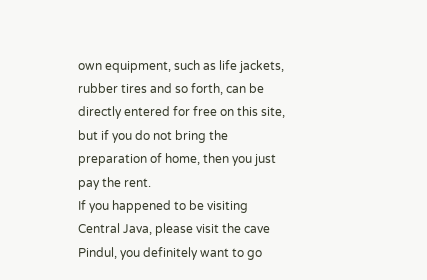own equipment, such as life jackets, rubber tires and so forth, can be directly entered for free on this site, but if you do not bring the preparation of home, then you just pay the rent.
If you happened to be visiting Central Java, please visit the cave Pindul, you definitely want to go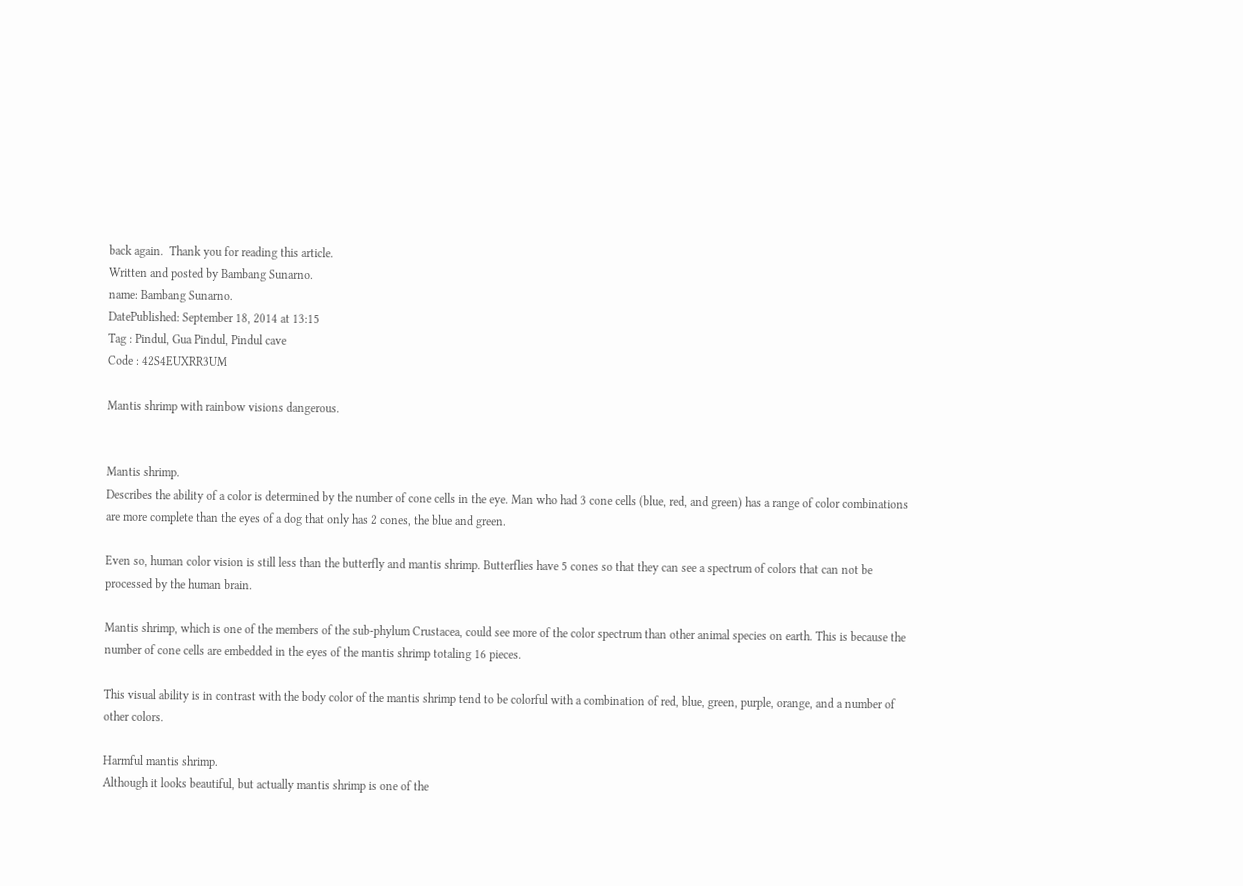back again.  Thank you for reading this article.
Written and posted by Bambang Sunarno.
name: Bambang Sunarno.
DatePublished: September 18, 2014 at 13:15
Tag : Pindul, Gua Pindul, Pindul cave
Code : 42S4EUXRR3UM

Mantis shrimp with rainbow visions dangerous.


Mantis shrimp.
Describes the ability of a color is determined by the number of cone cells in the eye. Man who had 3 cone cells (blue, red, and green) has a range of color combinations are more complete than the eyes of a dog that only has 2 cones, the blue and green.

Even so, human color vision is still less than the butterfly and mantis shrimp. Butterflies have 5 cones so that they can see a spectrum of colors that can not be processed by the human brain.

Mantis shrimp, which is one of the members of the sub-phylum Crustacea, could see more of the color spectrum than other animal species on earth. This is because the number of cone cells are embedded in the eyes of the mantis shrimp totaling 16 pieces.

This visual ability is in contrast with the body color of the mantis shrimp tend to be colorful with a combination of red, blue, green, purple, orange, and a number of other colors.

Harmful mantis shrimp.
Although it looks beautiful, but actually mantis shrimp is one of the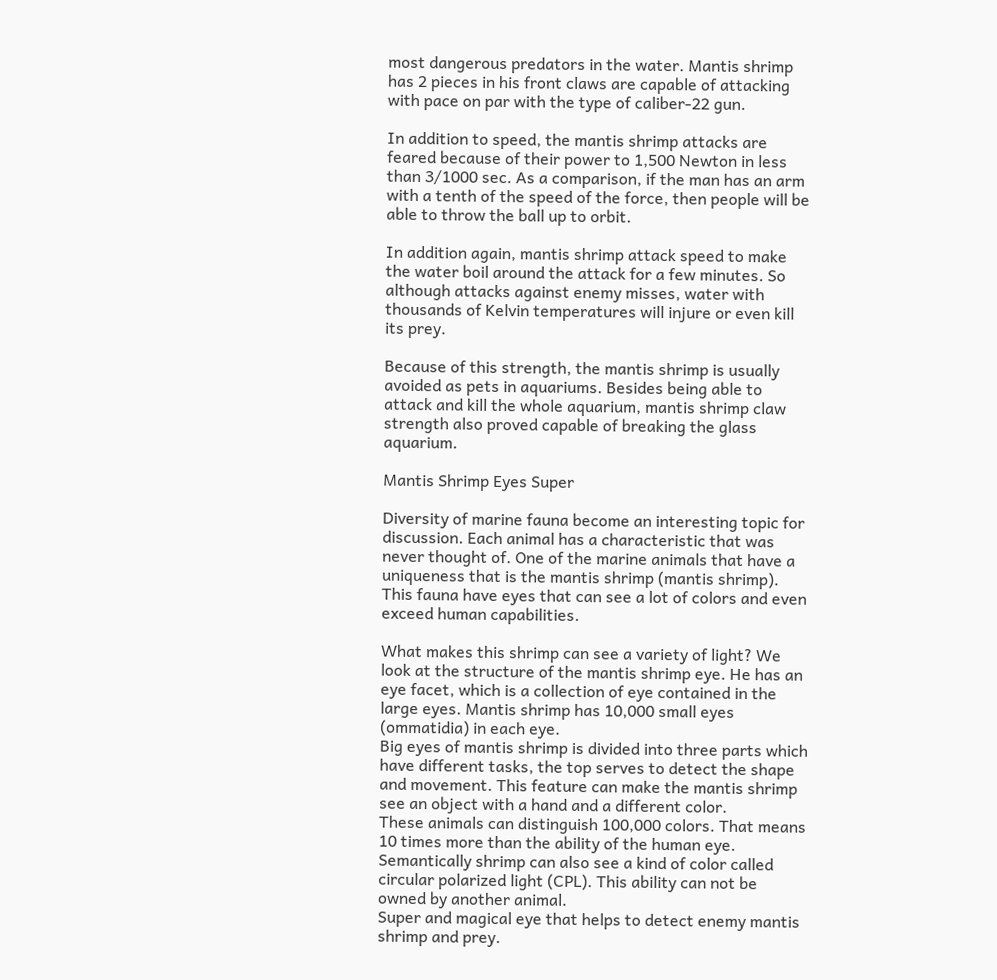most dangerous predators in the water. Mantis shrimp has 2 pieces in his front claws are capable of attacking with pace on par with the type of caliber-22 gun.

In addition to speed, the mantis shrimp attacks are feared because of their power to 1,500 Newton in less than 3/1000 sec. As a comparison, if the man has an arm with a tenth of the speed of the force, then people will be able to throw the ball up to orbit.

In addition again, mantis shrimp attack speed to make the water boil around the attack for a few minutes. So although attacks against enemy misses, water with thousands of Kelvin temperatures will injure or even kill its prey.

Because of this strength, the mantis shrimp is usually avoided as pets in aquariums. Besides being able to attack and kill the whole aquarium, mantis shrimp claw strength also proved capable of breaking the glass aquarium.

Mantis Shrimp Eyes Super

Diversity of marine fauna become an interesting topic for discussion. Each animal has a characteristic that was never thought of. One of the marine animals that have a uniqueness that is the mantis shrimp (mantis shrimp). This fauna have eyes that can see a lot of colors and even exceed human capabilities.

What makes this shrimp can see a variety of light? We look at the structure of the mantis shrimp eye. He has an eye facet, which is a collection of eye contained in the large eyes. Mantis shrimp has 10,000 small eyes (ommatidia) in each eye.
Big eyes of mantis shrimp is divided into three parts which have different tasks, the top serves to detect the shape and movement. This feature can make the mantis shrimp see an object with a hand and a different color.
These animals can distinguish 100,000 colors. That means 10 times more than the ability of the human eye. Semantically shrimp can also see a kind of color called circular polarized light (CPL). This ability can not be owned by another animal.
Super and magical eye that helps to detect enemy mantis shrimp and prey.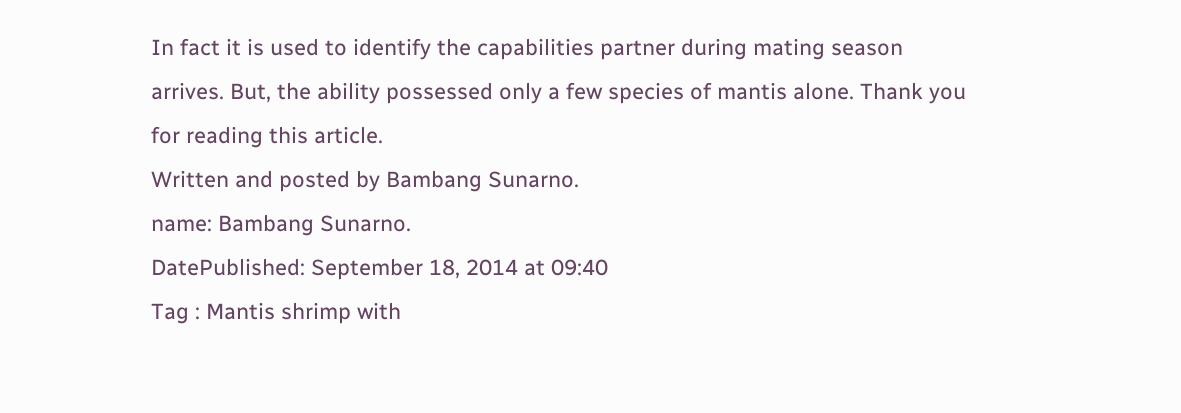In fact it is used to identify the capabilities partner during mating season arrives. But, the ability possessed only a few species of mantis alone. Thank you for reading this article.
Written and posted by Bambang Sunarno.
name: Bambang Sunarno.
DatePublished: September 18, 2014 at 09:40
Tag : Mantis shrimp with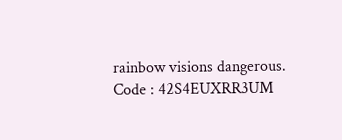rainbow visions dangerous.
Code : 42S4EUXRR3UM